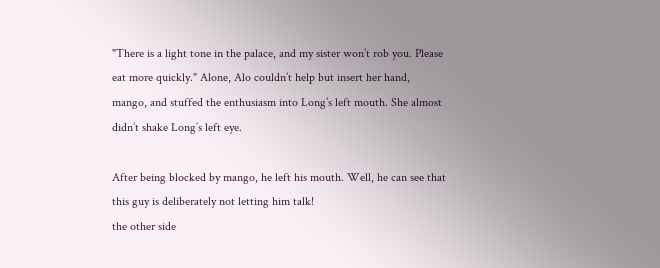"There is a light tone in the palace, and my sister won’t rob you. Please eat more quickly." Alone, Alo couldn’t help but insert her hand, mango, and stuffed the enthusiasm into Long’s left mouth. She almost didn’t shake Long’s left eye.

After being blocked by mango, he left his mouth. Well, he can see that this guy is deliberately not letting him talk!
the other side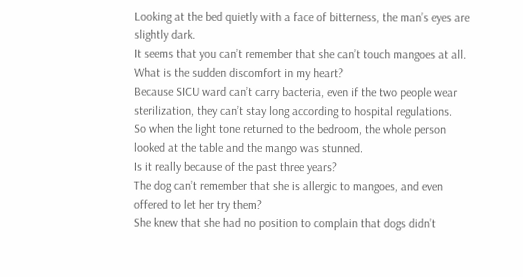Looking at the bed quietly with a face of bitterness, the man’s eyes are slightly dark.
It seems that you can’t remember that she can’t touch mangoes at all.
What is the sudden discomfort in my heart?
Because SICU ward can’t carry bacteria, even if the two people wear sterilization, they can’t stay long according to hospital regulations.
So when the light tone returned to the bedroom, the whole person looked at the table and the mango was stunned.
Is it really because of the past three years?
The dog can’t remember that she is allergic to mangoes, and even offered to let her try them?
She knew that she had no position to complain that dogs didn’t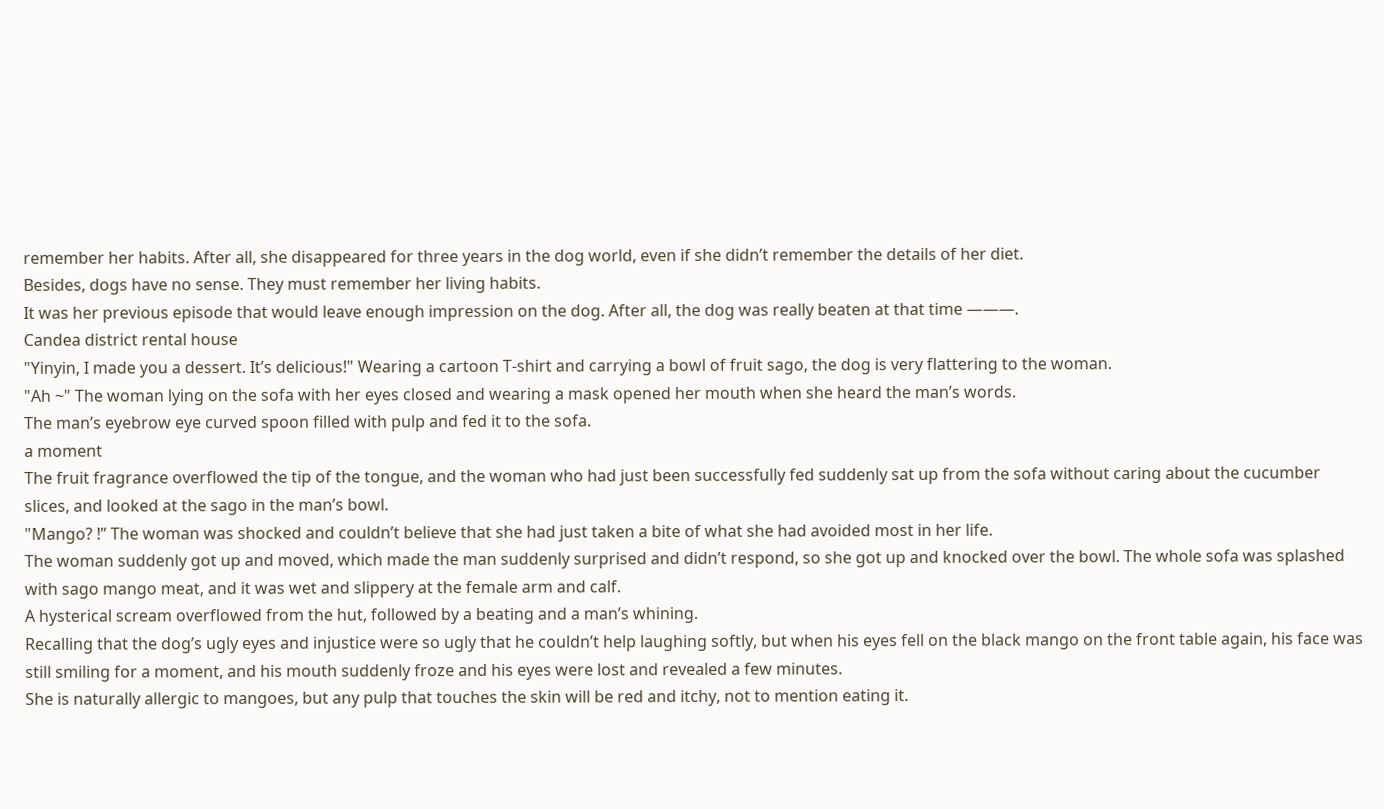remember her habits. After all, she disappeared for three years in the dog world, even if she didn’t remember the details of her diet.
Besides, dogs have no sense. They must remember her living habits.
It was her previous episode that would leave enough impression on the dog. After all, the dog was really beaten at that time ———.
Candea district rental house
"Yinyin, I made you a dessert. It’s delicious!" Wearing a cartoon T-shirt and carrying a bowl of fruit sago, the dog is very flattering to the woman.
"Ah ~" The woman lying on the sofa with her eyes closed and wearing a mask opened her mouth when she heard the man’s words.
The man’s eyebrow eye curved spoon filled with pulp and fed it to the sofa.
a moment
The fruit fragrance overflowed the tip of the tongue, and the woman who had just been successfully fed suddenly sat up from the sofa without caring about the cucumber slices, and looked at the sago in the man’s bowl.
"Mango? !” The woman was shocked and couldn’t believe that she had just taken a bite of what she had avoided most in her life.
The woman suddenly got up and moved, which made the man suddenly surprised and didn’t respond, so she got up and knocked over the bowl. The whole sofa was splashed with sago mango meat, and it was wet and slippery at the female arm and calf.
A hysterical scream overflowed from the hut, followed by a beating and a man’s whining.
Recalling that the dog’s ugly eyes and injustice were so ugly that he couldn’t help laughing softly, but when his eyes fell on the black mango on the front table again, his face was still smiling for a moment, and his mouth suddenly froze and his eyes were lost and revealed a few minutes.
She is naturally allergic to mangoes, but any pulp that touches the skin will be red and itchy, not to mention eating it.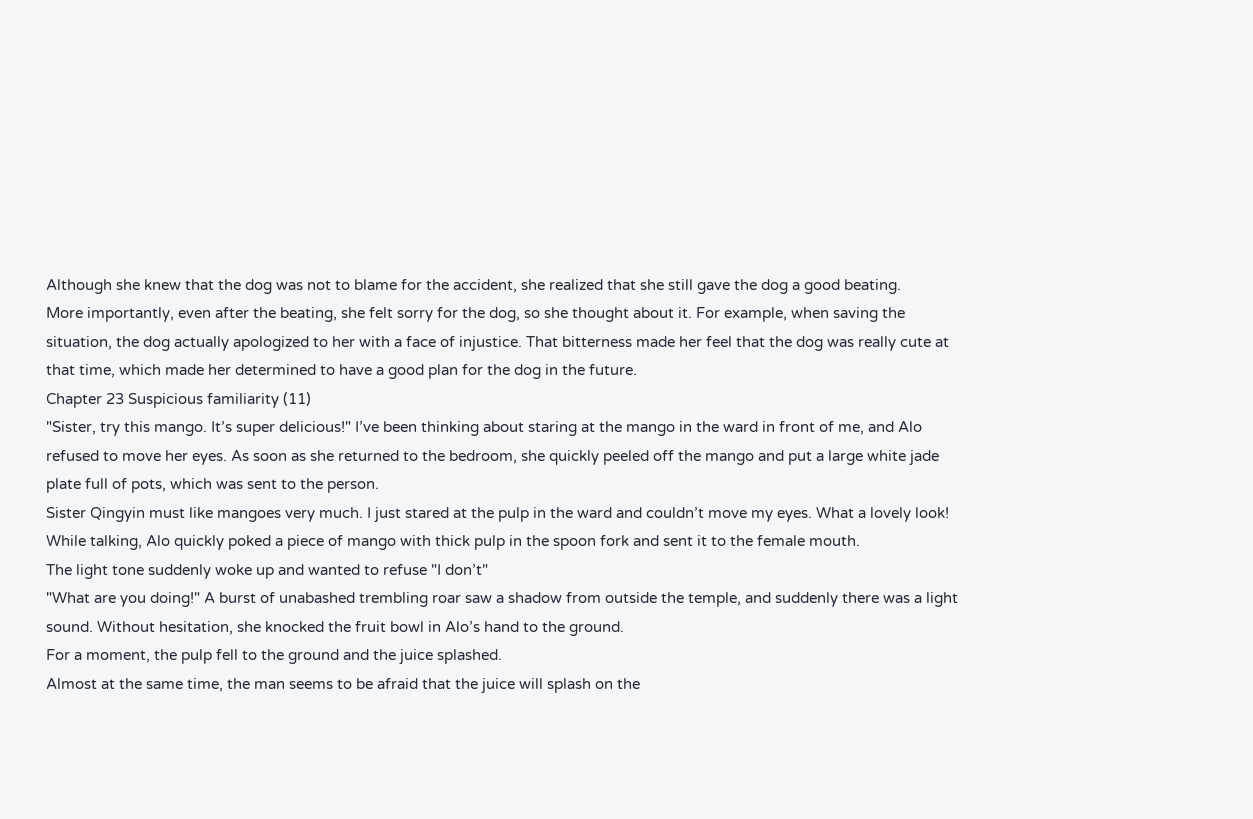Although she knew that the dog was not to blame for the accident, she realized that she still gave the dog a good beating.
More importantly, even after the beating, she felt sorry for the dog, so she thought about it. For example, when saving the situation, the dog actually apologized to her with a face of injustice. That bitterness made her feel that the dog was really cute at that time, which made her determined to have a good plan for the dog in the future.
Chapter 23 Suspicious familiarity (11)
"Sister, try this mango. It’s super delicious!" I’ve been thinking about staring at the mango in the ward in front of me, and Alo refused to move her eyes. As soon as she returned to the bedroom, she quickly peeled off the mango and put a large white jade plate full of pots, which was sent to the person.
Sister Qingyin must like mangoes very much. I just stared at the pulp in the ward and couldn’t move my eyes. What a lovely look!
While talking, Alo quickly poked a piece of mango with thick pulp in the spoon fork and sent it to the female mouth.
The light tone suddenly woke up and wanted to refuse "I don’t"
"What are you doing!" A burst of unabashed trembling roar saw a shadow from outside the temple, and suddenly there was a light sound. Without hesitation, she knocked the fruit bowl in Alo’s hand to the ground.
For a moment, the pulp fell to the ground and the juice splashed.
Almost at the same time, the man seems to be afraid that the juice will splash on the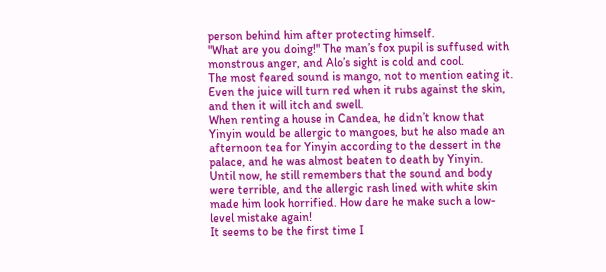person behind him after protecting himself.
"What are you doing!" The man’s fox pupil is suffused with monstrous anger, and Alo’s sight is cold and cool.
The most feared sound is mango, not to mention eating it. Even the juice will turn red when it rubs against the skin, and then it will itch and swell.
When renting a house in Candea, he didn’t know that Yinyin would be allergic to mangoes, but he also made an afternoon tea for Yinyin according to the dessert in the palace, and he was almost beaten to death by Yinyin.
Until now, he still remembers that the sound and body were terrible, and the allergic rash lined with white skin made him look horrified. How dare he make such a low-level mistake again!
It seems to be the first time I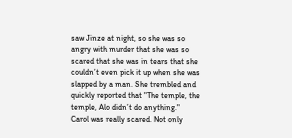saw Jinze at night, so she was so angry with murder that she was so scared that she was in tears that she couldn’t even pick it up when she was slapped by a man. She trembled and quickly reported that "The temple, the temple, Alo didn’t do anything."
Carol was really scared. Not only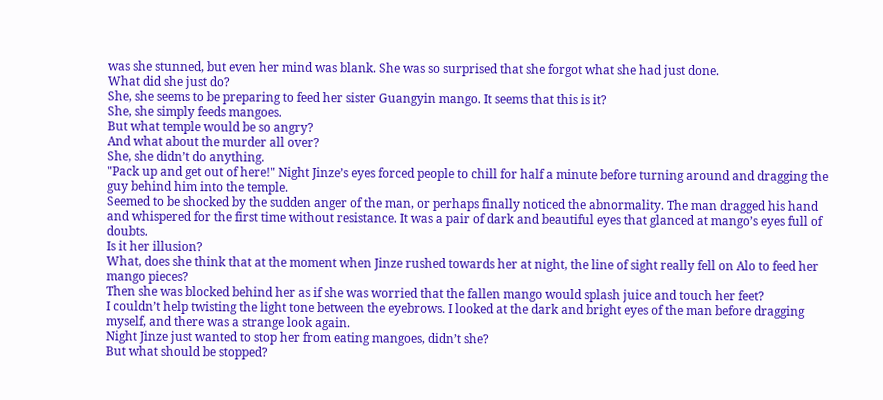was she stunned, but even her mind was blank. She was so surprised that she forgot what she had just done.
What did she just do?
She, she seems to be preparing to feed her sister Guangyin mango. It seems that this is it?
She, she simply feeds mangoes.
But what temple would be so angry?
And what about the murder all over?
She, she didn’t do anything.
"Pack up and get out of here!" Night Jinze’s eyes forced people to chill for half a minute before turning around and dragging the guy behind him into the temple.
Seemed to be shocked by the sudden anger of the man, or perhaps finally noticed the abnormality. The man dragged his hand and whispered for the first time without resistance. It was a pair of dark and beautiful eyes that glanced at mango’s eyes full of doubts.
Is it her illusion?
What, does she think that at the moment when Jinze rushed towards her at night, the line of sight really fell on Alo to feed her mango pieces?
Then she was blocked behind her as if she was worried that the fallen mango would splash juice and touch her feet?
I couldn’t help twisting the light tone between the eyebrows. I looked at the dark and bright eyes of the man before dragging myself, and there was a strange look again.
Night Jinze just wanted to stop her from eating mangoes, didn’t she?
But what should be stopped?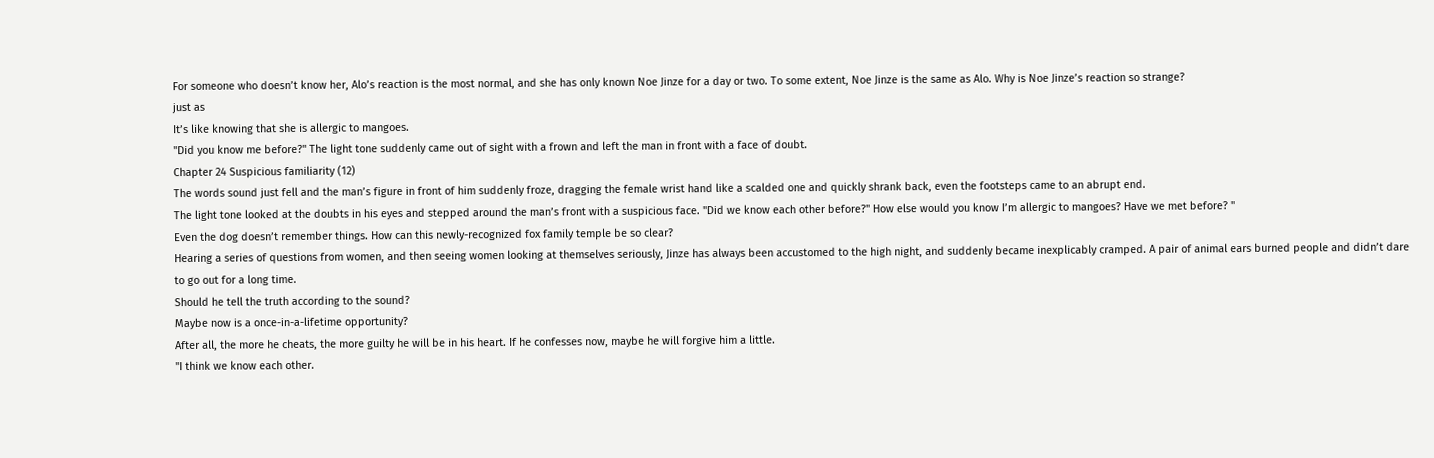For someone who doesn’t know her, Alo’s reaction is the most normal, and she has only known Noe Jinze for a day or two. To some extent, Noe Jinze is the same as Alo. Why is Noe Jinze’s reaction so strange?
just as
It’s like knowing that she is allergic to mangoes.
"Did you know me before?" The light tone suddenly came out of sight with a frown and left the man in front with a face of doubt.
Chapter 24 Suspicious familiarity (12)
The words sound just fell and the man’s figure in front of him suddenly froze, dragging the female wrist hand like a scalded one and quickly shrank back, even the footsteps came to an abrupt end.
The light tone looked at the doubts in his eyes and stepped around the man’s front with a suspicious face. "Did we know each other before?" How else would you know I’m allergic to mangoes? Have we met before? "
Even the dog doesn’t remember things. How can this newly-recognized fox family temple be so clear?
Hearing a series of questions from women, and then seeing women looking at themselves seriously, Jinze has always been accustomed to the high night, and suddenly became inexplicably cramped. A pair of animal ears burned people and didn’t dare to go out for a long time.
Should he tell the truth according to the sound?
Maybe now is a once-in-a-lifetime opportunity?
After all, the more he cheats, the more guilty he will be in his heart. If he confesses now, maybe he will forgive him a little.
"I think we know each other.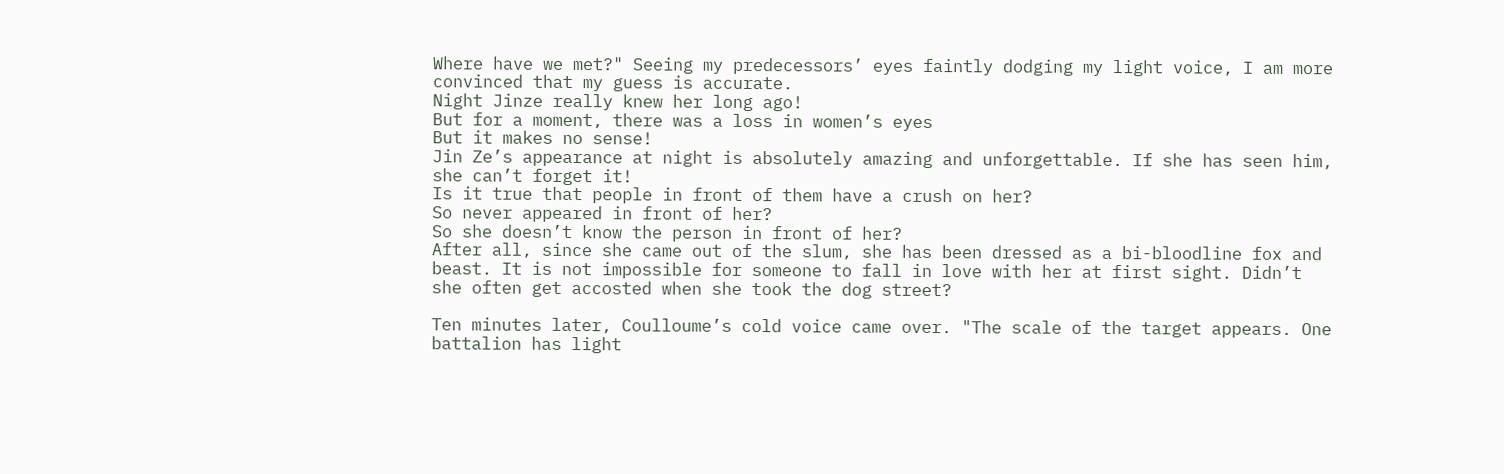Where have we met?" Seeing my predecessors’ eyes faintly dodging my light voice, I am more convinced that my guess is accurate.
Night Jinze really knew her long ago!
But for a moment, there was a loss in women’s eyes
But it makes no sense!
Jin Ze’s appearance at night is absolutely amazing and unforgettable. If she has seen him, she can’t forget it!
Is it true that people in front of them have a crush on her?
So never appeared in front of her?
So she doesn’t know the person in front of her?
After all, since she came out of the slum, she has been dressed as a bi-bloodline fox and beast. It is not impossible for someone to fall in love with her at first sight. Didn’t she often get accosted when she took the dog street?

Ten minutes later, Coulloume’s cold voice came over. "The scale of the target appears. One battalion has light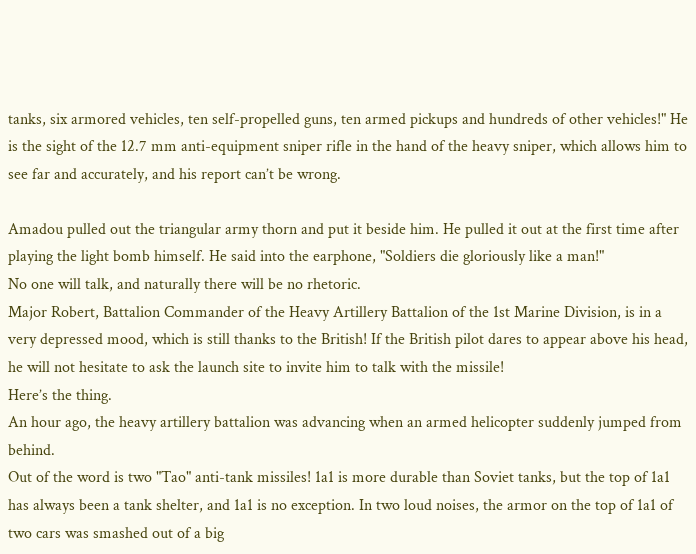tanks, six armored vehicles, ten self-propelled guns, ten armed pickups and hundreds of other vehicles!" He is the sight of the 12.7 mm anti-equipment sniper rifle in the hand of the heavy sniper, which allows him to see far and accurately, and his report can’t be wrong.

Amadou pulled out the triangular army thorn and put it beside him. He pulled it out at the first time after playing the light bomb himself. He said into the earphone, "Soldiers die gloriously like a man!"
No one will talk, and naturally there will be no rhetoric.
Major Robert, Battalion Commander of the Heavy Artillery Battalion of the 1st Marine Division, is in a very depressed mood, which is still thanks to the British! If the British pilot dares to appear above his head, he will not hesitate to ask the launch site to invite him to talk with the missile!
Here’s the thing.
An hour ago, the heavy artillery battalion was advancing when an armed helicopter suddenly jumped from behind.
Out of the word is two "Tao" anti-tank missiles! 1a1 is more durable than Soviet tanks, but the top of 1a1 has always been a tank shelter, and 1a1 is no exception. In two loud noises, the armor on the top of 1a1 of two cars was smashed out of a big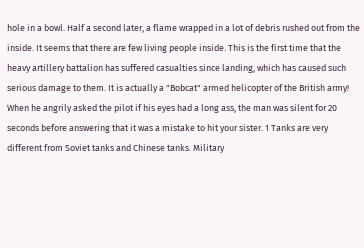hole in a bowl. Half a second later, a flame wrapped in a lot of debris rushed out from the inside. It seems that there are few living people inside. This is the first time that the heavy artillery battalion has suffered casualties since landing, which has caused such serious damage to them. It is actually a "Bobcat" armed helicopter of the British army! When he angrily asked the pilot if his eyes had a long ass, the man was silent for 20 seconds before answering that it was a mistake to hit your sister. 1 Tanks are very different from Soviet tanks and Chinese tanks. Military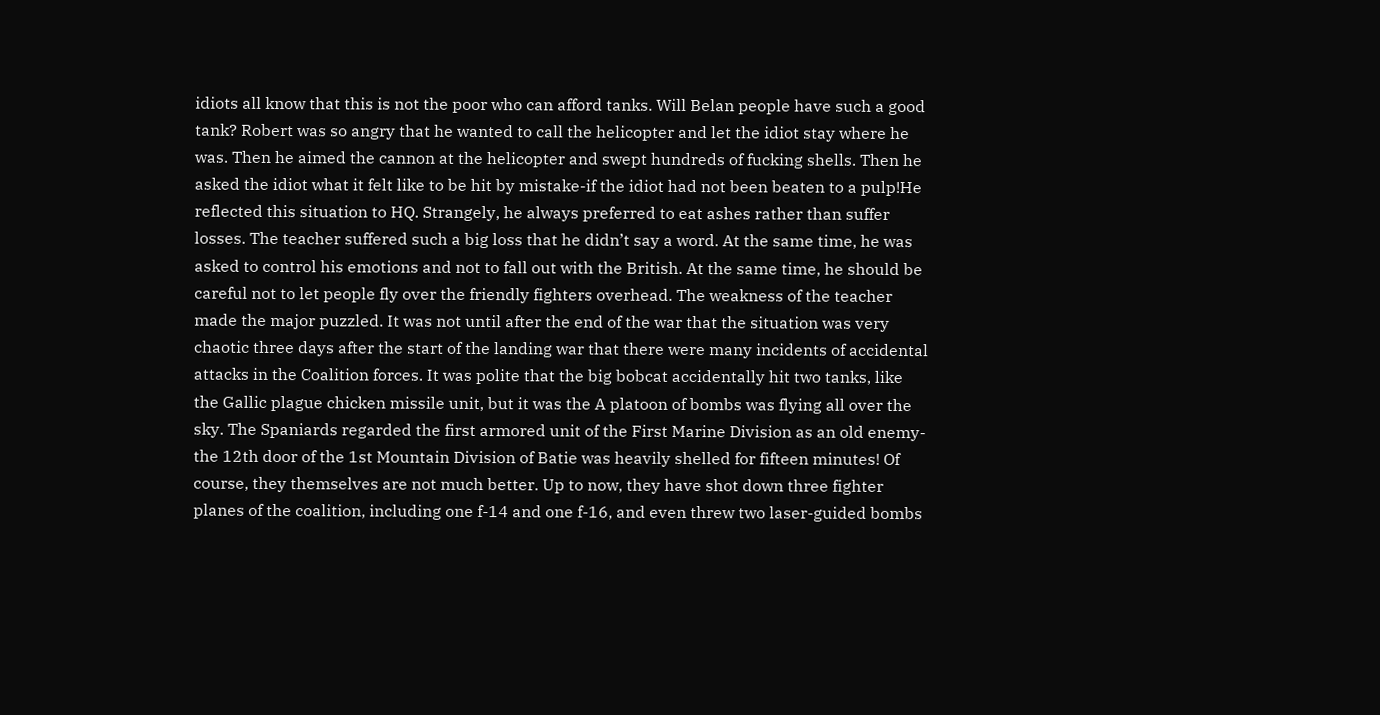idiots all know that this is not the poor who can afford tanks. Will Belan people have such a good tank? Robert was so angry that he wanted to call the helicopter and let the idiot stay where he was. Then he aimed the cannon at the helicopter and swept hundreds of fucking shells. Then he asked the idiot what it felt like to be hit by mistake-if the idiot had not been beaten to a pulp!He reflected this situation to HQ. Strangely, he always preferred to eat ashes rather than suffer losses. The teacher suffered such a big loss that he didn’t say a word. At the same time, he was asked to control his emotions and not to fall out with the British. At the same time, he should be careful not to let people fly over the friendly fighters overhead. The weakness of the teacher made the major puzzled. It was not until after the end of the war that the situation was very chaotic three days after the start of the landing war that there were many incidents of accidental attacks in the Coalition forces. It was polite that the big bobcat accidentally hit two tanks, like the Gallic plague chicken missile unit, but it was the A platoon of bombs was flying all over the sky. The Spaniards regarded the first armored unit of the First Marine Division as an old enemy-the 12th door of the 1st Mountain Division of Batie was heavily shelled for fifteen minutes! Of course, they themselves are not much better. Up to now, they have shot down three fighter planes of the coalition, including one f-14 and one f-16, and even threw two laser-guided bombs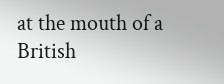at the mouth of a British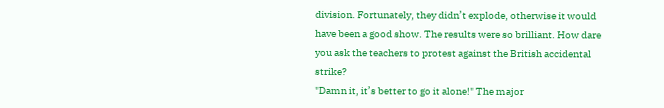division. Fortunately, they didn’t explode, otherwise it would have been a good show. The results were so brilliant. How dare you ask the teachers to protest against the British accidental strike?
"Damn it, it’s better to go it alone!" The major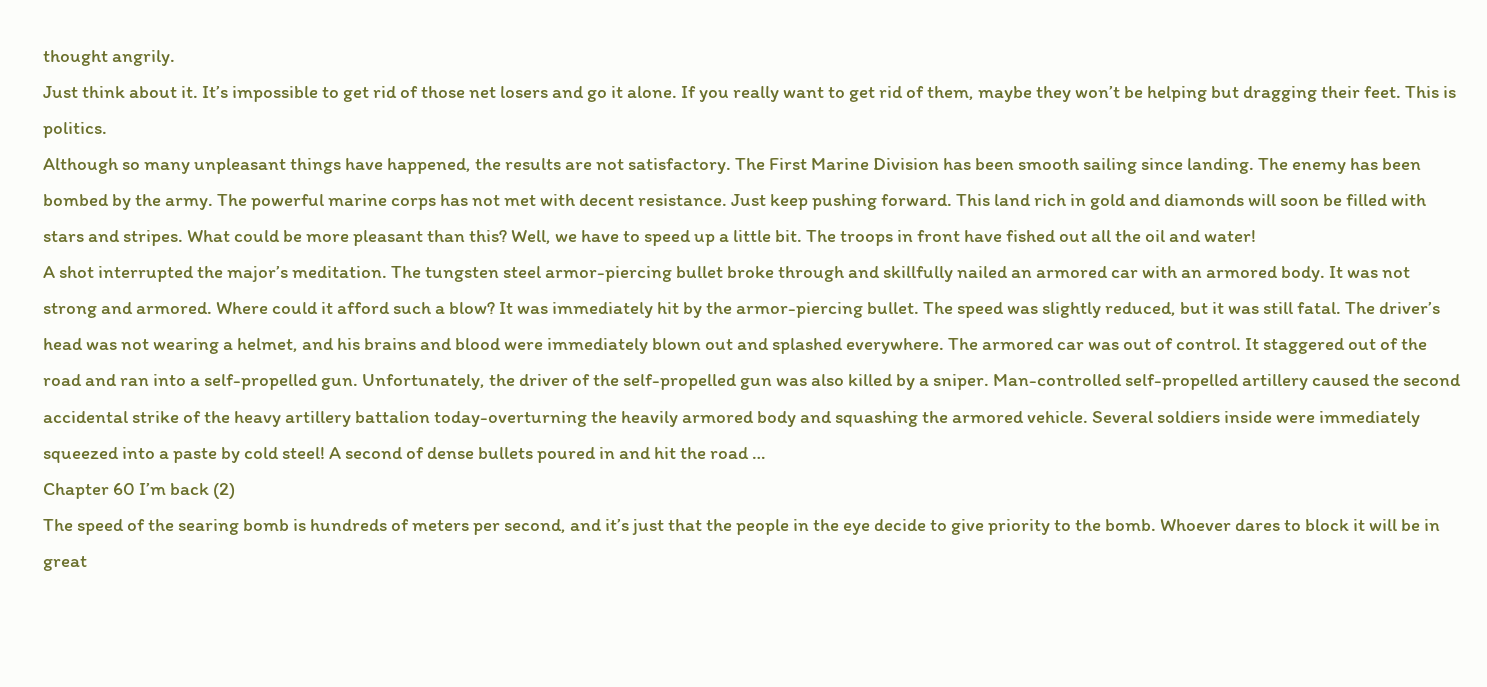thought angrily.
Just think about it. It’s impossible to get rid of those net losers and go it alone. If you really want to get rid of them, maybe they won’t be helping but dragging their feet. This is politics.
Although so many unpleasant things have happened, the results are not satisfactory. The First Marine Division has been smooth sailing since landing. The enemy has been bombed by the army. The powerful marine corps has not met with decent resistance. Just keep pushing forward. This land rich in gold and diamonds will soon be filled with stars and stripes. What could be more pleasant than this? Well, we have to speed up a little bit. The troops in front have fished out all the oil and water!
A shot interrupted the major’s meditation. The tungsten steel armor-piercing bullet broke through and skillfully nailed an armored car with an armored body. It was not strong and armored. Where could it afford such a blow? It was immediately hit by the armor-piercing bullet. The speed was slightly reduced, but it was still fatal. The driver’s head was not wearing a helmet, and his brains and blood were immediately blown out and splashed everywhere. The armored car was out of control. It staggered out of the road and ran into a self-propelled gun. Unfortunately, the driver of the self-propelled gun was also killed by a sniper. Man-controlled self-propelled artillery caused the second accidental strike of the heavy artillery battalion today-overturning the heavily armored body and squashing the armored vehicle. Several soldiers inside were immediately squeezed into a paste by cold steel! A second of dense bullets poured in and hit the road …
Chapter 60 I’m back (2)
The speed of the searing bomb is hundreds of meters per second, and it’s just that the people in the eye decide to give priority to the bomb. Whoever dares to block it will be in great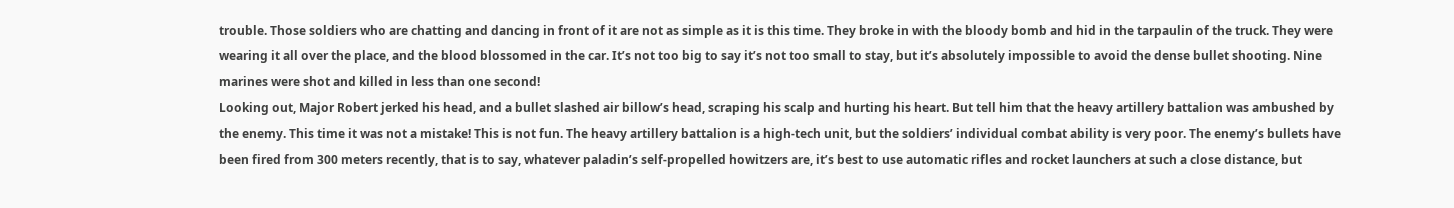trouble. Those soldiers who are chatting and dancing in front of it are not as simple as it is this time. They broke in with the bloody bomb and hid in the tarpaulin of the truck. They were wearing it all over the place, and the blood blossomed in the car. It’s not too big to say it’s not too small to stay, but it’s absolutely impossible to avoid the dense bullet shooting. Nine marines were shot and killed in less than one second!
Looking out, Major Robert jerked his head, and a bullet slashed air billow’s head, scraping his scalp and hurting his heart. But tell him that the heavy artillery battalion was ambushed by the enemy. This time it was not a mistake! This is not fun. The heavy artillery battalion is a high-tech unit, but the soldiers’ individual combat ability is very poor. The enemy’s bullets have been fired from 300 meters recently, that is to say, whatever paladin’s self-propelled howitzers are, it’s best to use automatic rifles and rocket launchers at such a close distance, but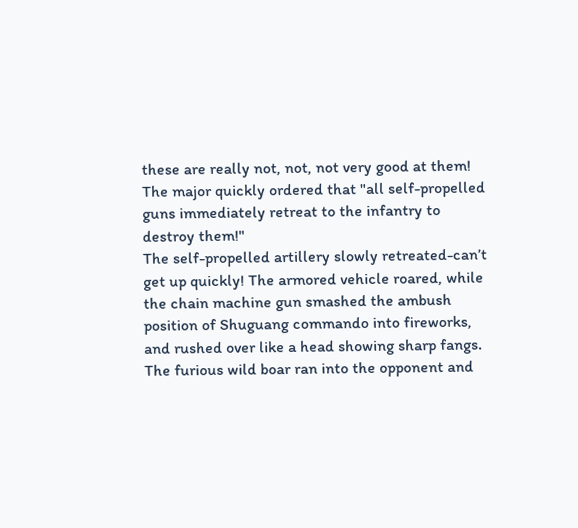these are really not, not, not very good at them! The major quickly ordered that "all self-propelled guns immediately retreat to the infantry to destroy them!"
The self-propelled artillery slowly retreated-can’t get up quickly! The armored vehicle roared, while the chain machine gun smashed the ambush position of Shuguang commando into fireworks, and rushed over like a head showing sharp fangs. The furious wild boar ran into the opponent and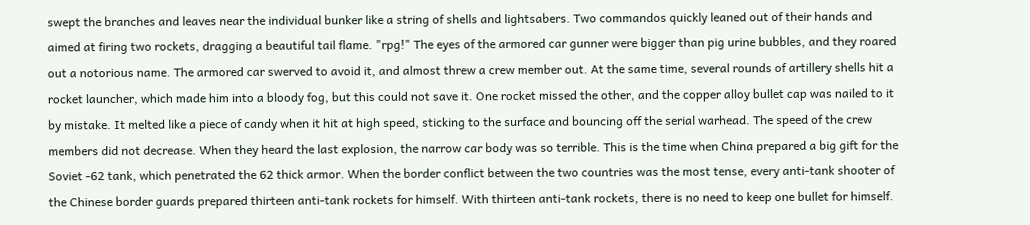swept the branches and leaves near the individual bunker like a string of shells and lightsabers. Two commandos quickly leaned out of their hands and aimed at firing two rockets, dragging a beautiful tail flame. "rpg!" The eyes of the armored car gunner were bigger than pig urine bubbles, and they roared out a notorious name. The armored car swerved to avoid it, and almost threw a crew member out. At the same time, several rounds of artillery shells hit a rocket launcher, which made him into a bloody fog, but this could not save it. One rocket missed the other, and the copper alloy bullet cap was nailed to it by mistake. It melted like a piece of candy when it hit at high speed, sticking to the surface and bouncing off the serial warhead. The speed of the crew members did not decrease. When they heard the last explosion, the narrow car body was so terrible. This is the time when China prepared a big gift for the Soviet -62 tank, which penetrated the 62 thick armor. When the border conflict between the two countries was the most tense, every anti-tank shooter of the Chinese border guards prepared thirteen anti-tank rockets for himself. With thirteen anti-tank rockets, there is no need to keep one bullet for himself.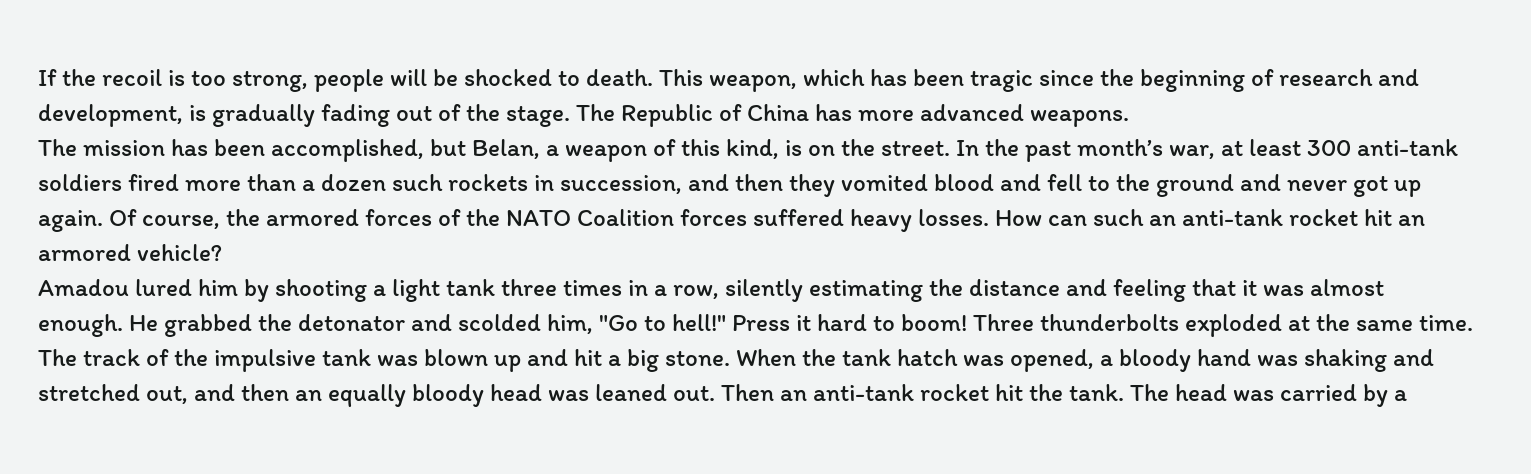If the recoil is too strong, people will be shocked to death. This weapon, which has been tragic since the beginning of research and development, is gradually fading out of the stage. The Republic of China has more advanced weapons.
The mission has been accomplished, but Belan, a weapon of this kind, is on the street. In the past month’s war, at least 300 anti-tank soldiers fired more than a dozen such rockets in succession, and then they vomited blood and fell to the ground and never got up again. Of course, the armored forces of the NATO Coalition forces suffered heavy losses. How can such an anti-tank rocket hit an armored vehicle?
Amadou lured him by shooting a light tank three times in a row, silently estimating the distance and feeling that it was almost enough. He grabbed the detonator and scolded him, "Go to hell!" Press it hard to boom! Three thunderbolts exploded at the same time. The track of the impulsive tank was blown up and hit a big stone. When the tank hatch was opened, a bloody hand was shaking and stretched out, and then an equally bloody head was leaned out. Then an anti-tank rocket hit the tank. The head was carried by a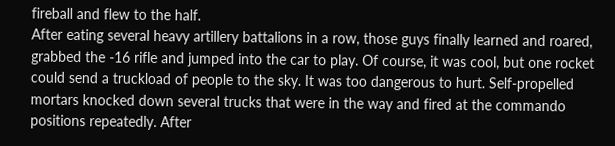fireball and flew to the half.
After eating several heavy artillery battalions in a row, those guys finally learned and roared, grabbed the -16 rifle and jumped into the car to play. Of course, it was cool, but one rocket could send a truckload of people to the sky. It was too dangerous to hurt. Self-propelled mortars knocked down several trucks that were in the way and fired at the commando positions repeatedly. After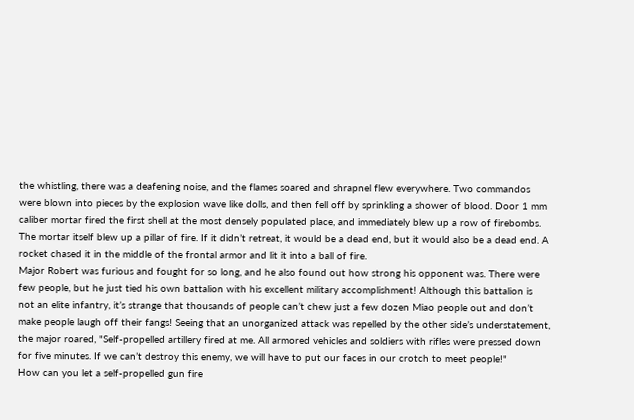the whistling, there was a deafening noise, and the flames soared and shrapnel flew everywhere. Two commandos were blown into pieces by the explosion wave like dolls, and then fell off by sprinkling a shower of blood. Door 1 mm caliber mortar fired the first shell at the most densely populated place, and immediately blew up a row of firebombs. The mortar itself blew up a pillar of fire. If it didn’t retreat, it would be a dead end, but it would also be a dead end. A rocket chased it in the middle of the frontal armor and lit it into a ball of fire.
Major Robert was furious and fought for so long, and he also found out how strong his opponent was. There were few people, but he just tied his own battalion with his excellent military accomplishment! Although this battalion is not an elite infantry, it’s strange that thousands of people can’t chew just a few dozen Miao people out and don’t make people laugh off their fangs! Seeing that an unorganized attack was repelled by the other side’s understatement, the major roared, "Self-propelled artillery fired at me. All armored vehicles and soldiers with rifles were pressed down for five minutes. If we can’t destroy this enemy, we will have to put our faces in our crotch to meet people!"
How can you let a self-propelled gun fire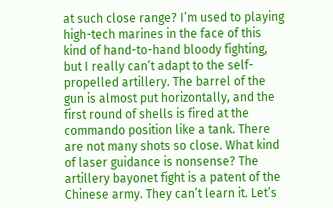at such close range? I’m used to playing high-tech marines in the face of this kind of hand-to-hand bloody fighting, but I really can’t adapt to the self-propelled artillery. The barrel of the gun is almost put horizontally, and the first round of shells is fired at the commando position like a tank. There are not many shots so close. What kind of laser guidance is nonsense? The artillery bayonet fight is a patent of the Chinese army. They can’t learn it. Let’s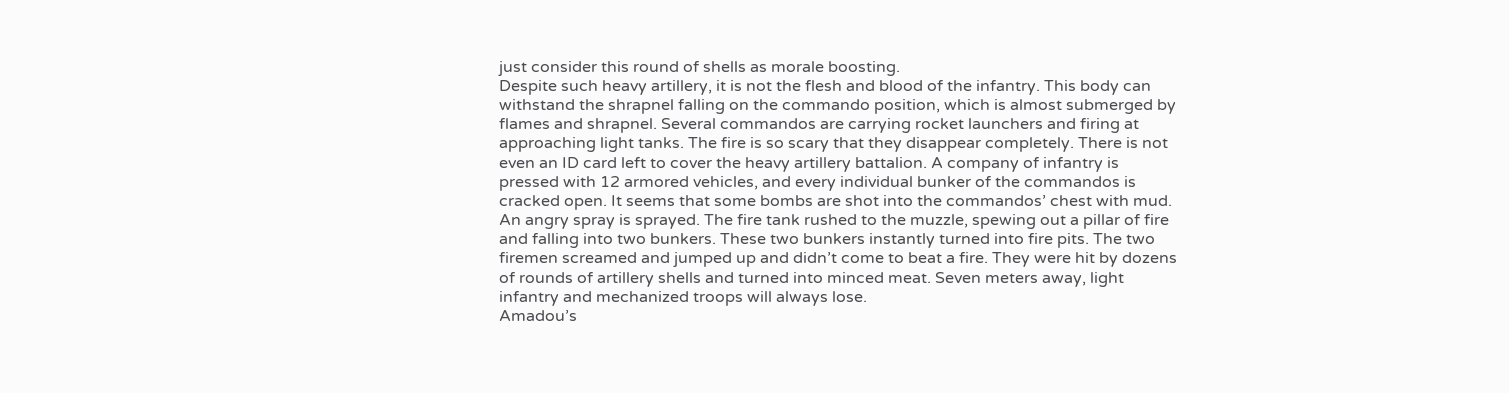just consider this round of shells as morale boosting.
Despite such heavy artillery, it is not the flesh and blood of the infantry. This body can withstand the shrapnel falling on the commando position, which is almost submerged by flames and shrapnel. Several commandos are carrying rocket launchers and firing at approaching light tanks. The fire is so scary that they disappear completely. There is not even an ID card left to cover the heavy artillery battalion. A company of infantry is pressed with 12 armored vehicles, and every individual bunker of the commandos is cracked open. It seems that some bombs are shot into the commandos’ chest with mud. An angry spray is sprayed. The fire tank rushed to the muzzle, spewing out a pillar of fire and falling into two bunkers. These two bunkers instantly turned into fire pits. The two firemen screamed and jumped up and didn’t come to beat a fire. They were hit by dozens of rounds of artillery shells and turned into minced meat. Seven meters away, light infantry and mechanized troops will always lose.
Amadou’s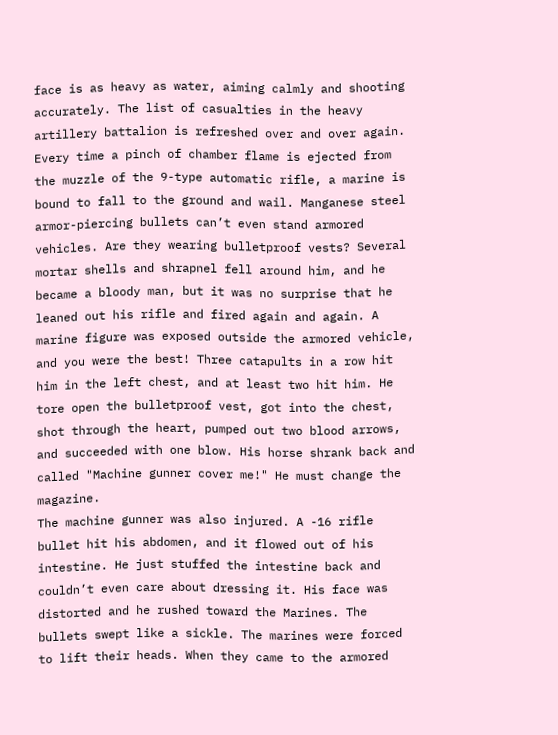face is as heavy as water, aiming calmly and shooting accurately. The list of casualties in the heavy artillery battalion is refreshed over and over again. Every time a pinch of chamber flame is ejected from the muzzle of the 9-type automatic rifle, a marine is bound to fall to the ground and wail. Manganese steel armor-piercing bullets can’t even stand armored vehicles. Are they wearing bulletproof vests? Several mortar shells and shrapnel fell around him, and he became a bloody man, but it was no surprise that he leaned out his rifle and fired again and again. A marine figure was exposed outside the armored vehicle, and you were the best! Three catapults in a row hit him in the left chest, and at least two hit him. He tore open the bulletproof vest, got into the chest, shot through the heart, pumped out two blood arrows, and succeeded with one blow. His horse shrank back and called "Machine gunner cover me!" He must change the magazine.
The machine gunner was also injured. A -16 rifle bullet hit his abdomen, and it flowed out of his intestine. He just stuffed the intestine back and couldn’t even care about dressing it. His face was distorted and he rushed toward the Marines. The bullets swept like a sickle. The marines were forced to lift their heads. When they came to the armored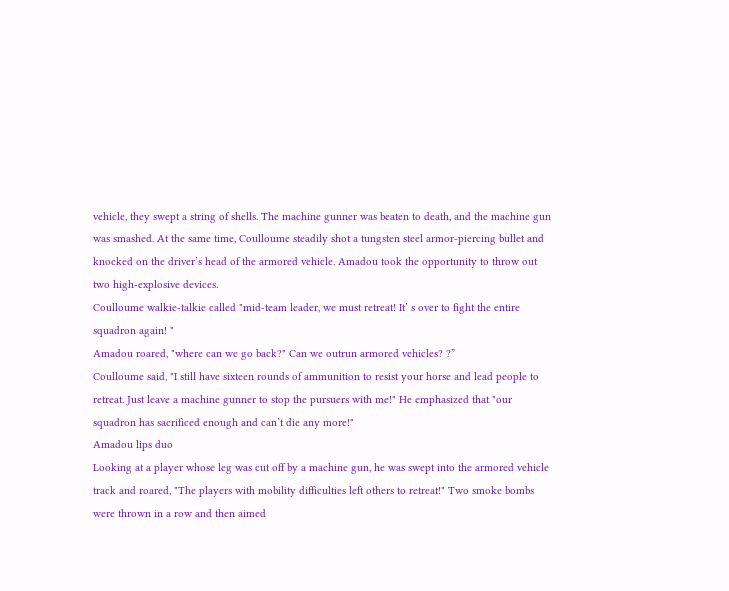vehicle, they swept a string of shells. The machine gunner was beaten to death, and the machine gun was smashed. At the same time, Coulloume steadily shot a tungsten steel armor-piercing bullet and knocked on the driver’s head of the armored vehicle. Amadou took the opportunity to throw out two high-explosive devices.
Coulloume walkie-talkie called "mid-team leader, we must retreat! It’ s over to fight the entire squadron again! "
Amadou roared, "where can we go back?" Can we outrun armored vehicles? ?”
Coulloume said, "I still have sixteen rounds of ammunition to resist your horse and lead people to retreat. Just leave a machine gunner to stop the pursuers with me!" He emphasized that "our squadron has sacrificed enough and can’t die any more!"
Amadou lips duo
Looking at a player whose leg was cut off by a machine gun, he was swept into the armored vehicle track and roared, "The players with mobility difficulties left others to retreat!" Two smoke bombs were thrown in a row and then aimed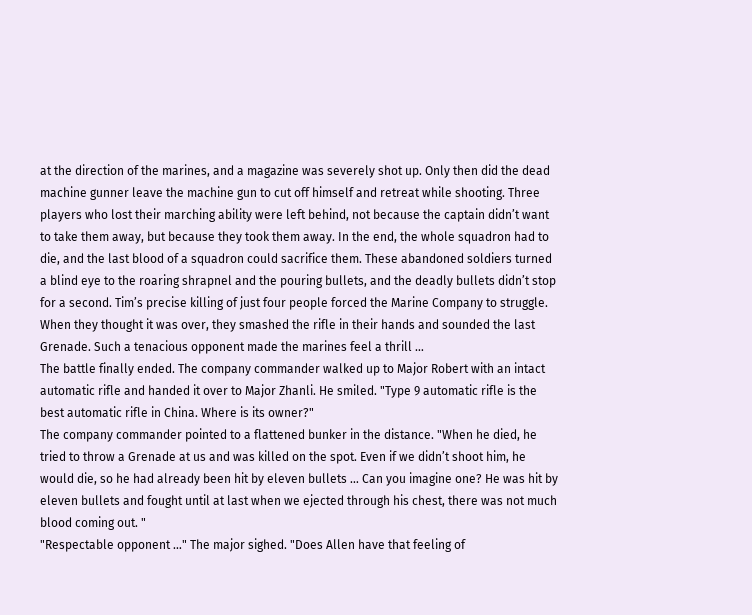at the direction of the marines, and a magazine was severely shot up. Only then did the dead machine gunner leave the machine gun to cut off himself and retreat while shooting. Three players who lost their marching ability were left behind, not because the captain didn’t want to take them away, but because they took them away. In the end, the whole squadron had to die, and the last blood of a squadron could sacrifice them. These abandoned soldiers turned a blind eye to the roaring shrapnel and the pouring bullets, and the deadly bullets didn’t stop for a second. Tim’s precise killing of just four people forced the Marine Company to struggle. When they thought it was over, they smashed the rifle in their hands and sounded the last Grenade. Such a tenacious opponent made the marines feel a thrill …
The battle finally ended. The company commander walked up to Major Robert with an intact automatic rifle and handed it over to Major Zhanli. He smiled. "Type 9 automatic rifle is the best automatic rifle in China. Where is its owner?"
The company commander pointed to a flattened bunker in the distance. "When he died, he tried to throw a Grenade at us and was killed on the spot. Even if we didn’t shoot him, he would die, so he had already been hit by eleven bullets … Can you imagine one? He was hit by eleven bullets and fought until at last when we ejected through his chest, there was not much blood coming out. "
"Respectable opponent …" The major sighed. "Does Allen have that feeling of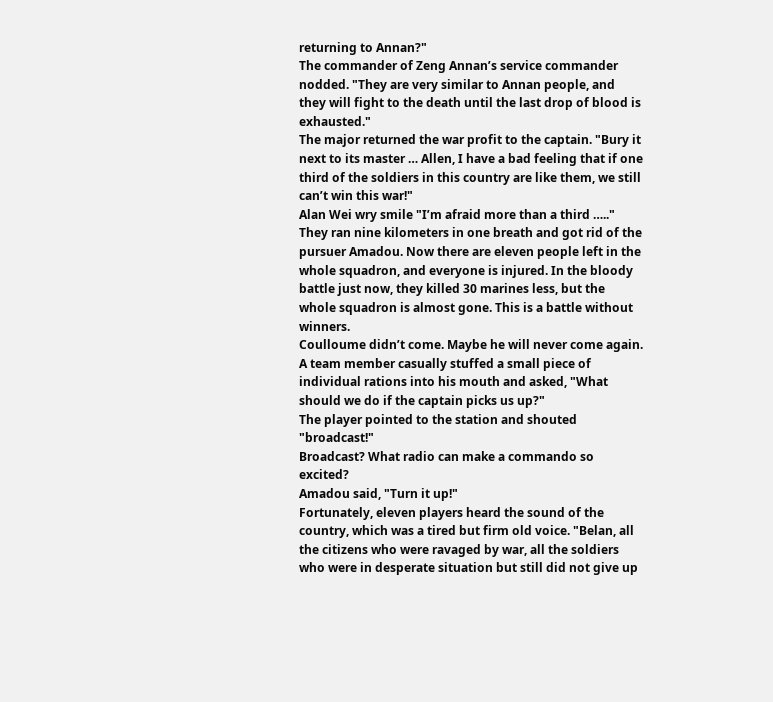returning to Annan?"
The commander of Zeng Annan’s service commander nodded. "They are very similar to Annan people, and they will fight to the death until the last drop of blood is exhausted."
The major returned the war profit to the captain. "Bury it next to its master … Allen, I have a bad feeling that if one third of the soldiers in this country are like them, we still can’t win this war!"
Alan Wei wry smile "I’m afraid more than a third ….."
They ran nine kilometers in one breath and got rid of the pursuer Amadou. Now there are eleven people left in the whole squadron, and everyone is injured. In the bloody battle just now, they killed 30 marines less, but the whole squadron is almost gone. This is a battle without winners.
Coulloume didn’t come. Maybe he will never come again.
A team member casually stuffed a small piece of individual rations into his mouth and asked, "What should we do if the captain picks us up?"
The player pointed to the station and shouted "broadcast!"
Broadcast? What radio can make a commando so excited?
Amadou said, "Turn it up!"
Fortunately, eleven players heard the sound of the country, which was a tired but firm old voice. "Belan, all the citizens who were ravaged by war, all the soldiers who were in desperate situation but still did not give up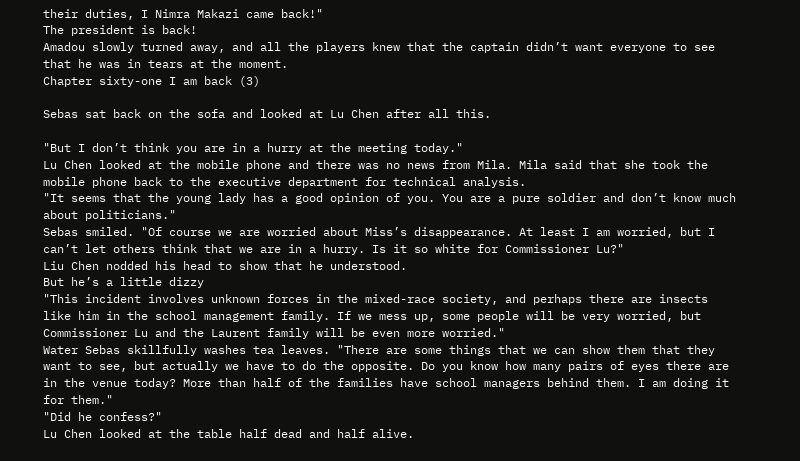their duties, I Nimra Makazi came back!"
The president is back!
Amadou slowly turned away, and all the players knew that the captain didn’t want everyone to see that he was in tears at the moment.
Chapter sixty-one I am back (3)

Sebas sat back on the sofa and looked at Lu Chen after all this.

"But I don’t think you are in a hurry at the meeting today."
Lu Chen looked at the mobile phone and there was no news from Mila. Mila said that she took the mobile phone back to the executive department for technical analysis.
"It seems that the young lady has a good opinion of you. You are a pure soldier and don’t know much about politicians."
Sebas smiled. "Of course we are worried about Miss’s disappearance. At least I am worried, but I can’t let others think that we are in a hurry. Is it so white for Commissioner Lu?"
Liu Chen nodded his head to show that he understood.
But he’s a little dizzy
"This incident involves unknown forces in the mixed-race society, and perhaps there are insects like him in the school management family. If we mess up, some people will be very worried, but Commissioner Lu and the Laurent family will be even more worried."
Water Sebas skillfully washes tea leaves. "There are some things that we can show them that they want to see, but actually we have to do the opposite. Do you know how many pairs of eyes there are in the venue today? More than half of the families have school managers behind them. I am doing it for them."
"Did he confess?"
Lu Chen looked at the table half dead and half alive.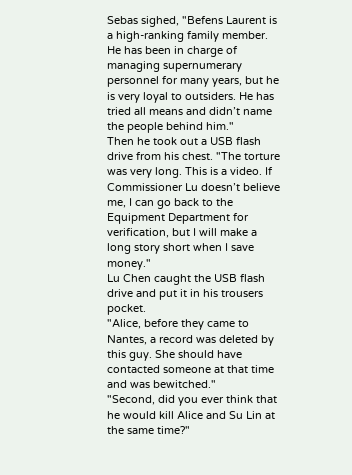Sebas sighed, "Befens Laurent is a high-ranking family member. He has been in charge of managing supernumerary personnel for many years, but he is very loyal to outsiders. He has tried all means and didn’t name the people behind him."
Then he took out a USB flash drive from his chest. "The torture was very long. This is a video. If Commissioner Lu doesn’t believe me, I can go back to the Equipment Department for verification, but I will make a long story short when I save money."
Lu Chen caught the USB flash drive and put it in his trousers pocket.
"Alice, before they came to Nantes, a record was deleted by this guy. She should have contacted someone at that time and was bewitched."
"Second, did you ever think that he would kill Alice and Su Lin at the same time?"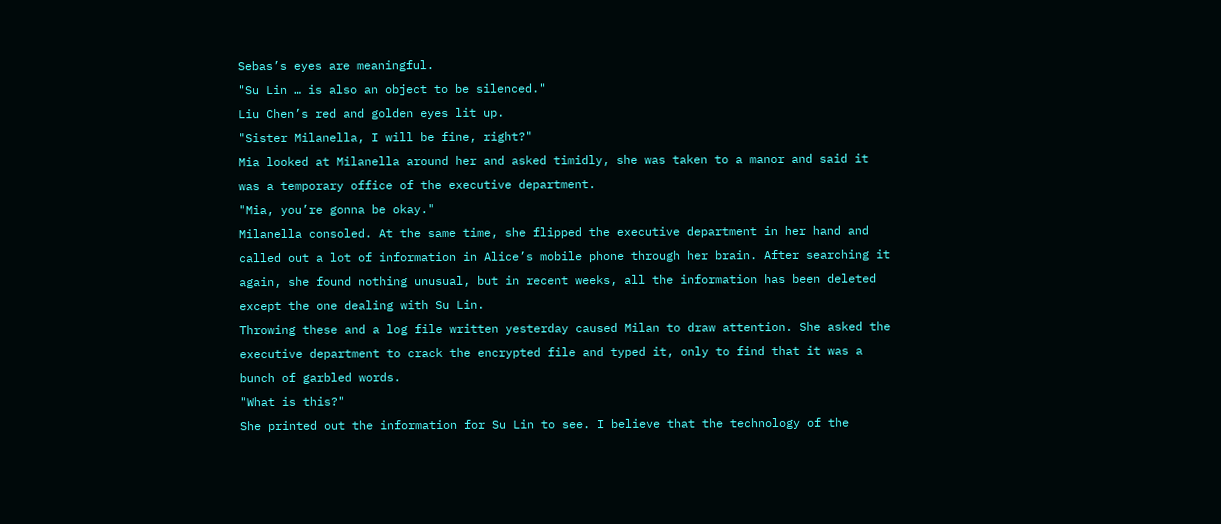Sebas’s eyes are meaningful.
"Su Lin … is also an object to be silenced."
Liu Chen’s red and golden eyes lit up.
"Sister Milanella, I will be fine, right?"
Mia looked at Milanella around her and asked timidly, she was taken to a manor and said it was a temporary office of the executive department.
"Mia, you’re gonna be okay."
Milanella consoled. At the same time, she flipped the executive department in her hand and called out a lot of information in Alice’s mobile phone through her brain. After searching it again, she found nothing unusual, but in recent weeks, all the information has been deleted except the one dealing with Su Lin.
Throwing these and a log file written yesterday caused Milan to draw attention. She asked the executive department to crack the encrypted file and typed it, only to find that it was a bunch of garbled words.
"What is this?"
She printed out the information for Su Lin to see. I believe that the technology of the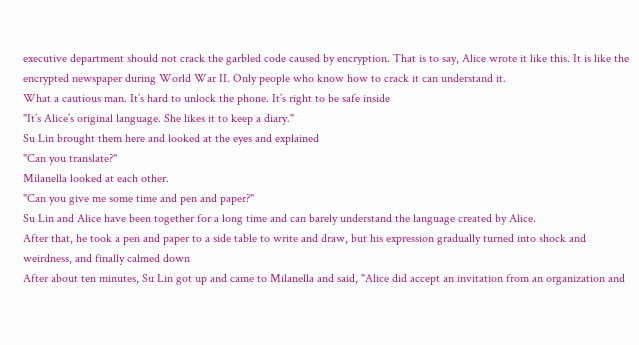executive department should not crack the garbled code caused by encryption. That is to say, Alice wrote it like this. It is like the encrypted newspaper during World War II. Only people who know how to crack it can understand it.
What a cautious man. It’s hard to unlock the phone. It’s right to be safe inside
"It’s Alice’s original language. She likes it to keep a diary."
Su Lin brought them here and looked at the eyes and explained
"Can you translate?"
Milanella looked at each other.
"Can you give me some time and pen and paper?"
Su Lin and Alice have been together for a long time and can barely understand the language created by Alice.
After that, he took a pen and paper to a side table to write and draw, but his expression gradually turned into shock and weirdness, and finally calmed down
After about ten minutes, Su Lin got up and came to Milanella and said, "Alice did accept an invitation from an organization and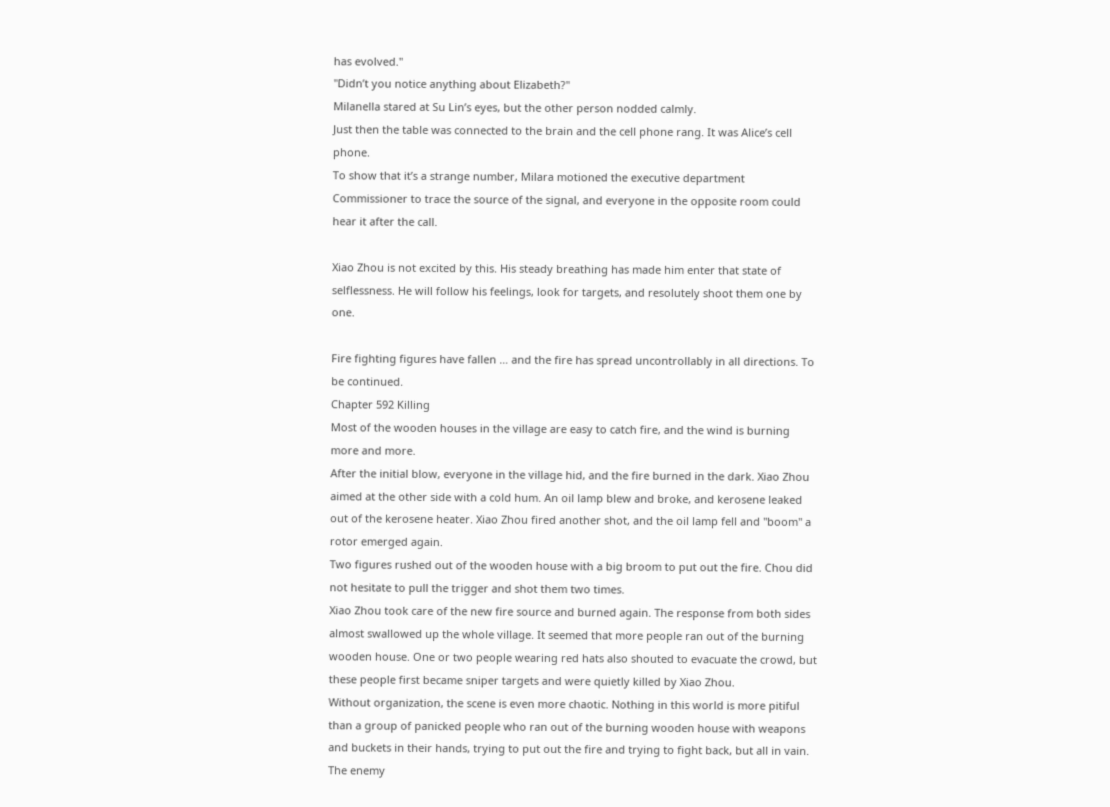has evolved."
"Didn’t you notice anything about Elizabeth?"
Milanella stared at Su Lin’s eyes, but the other person nodded calmly.
Just then the table was connected to the brain and the cell phone rang. It was Alice’s cell phone.
To show that it’s a strange number, Milara motioned the executive department Commissioner to trace the source of the signal, and everyone in the opposite room could hear it after the call.

Xiao Zhou is not excited by this. His steady breathing has made him enter that state of selflessness. He will follow his feelings, look for targets, and resolutely shoot them one by one.

Fire fighting figures have fallen … and the fire has spread uncontrollably in all directions. To be continued.
Chapter 592 Killing
Most of the wooden houses in the village are easy to catch fire, and the wind is burning more and more.
After the initial blow, everyone in the village hid, and the fire burned in the dark. Xiao Zhou aimed at the other side with a cold hum. An oil lamp blew and broke, and kerosene leaked out of the kerosene heater. Xiao Zhou fired another shot, and the oil lamp fell and "boom" a rotor emerged again.
Two figures rushed out of the wooden house with a big broom to put out the fire. Chou did not hesitate to pull the trigger and shot them two times.
Xiao Zhou took care of the new fire source and burned again. The response from both sides almost swallowed up the whole village. It seemed that more people ran out of the burning wooden house. One or two people wearing red hats also shouted to evacuate the crowd, but these people first became sniper targets and were quietly killed by Xiao Zhou.
Without organization, the scene is even more chaotic. Nothing in this world is more pitiful than a group of panicked people who ran out of the burning wooden house with weapons and buckets in their hands, trying to put out the fire and trying to fight back, but all in vain. The enemy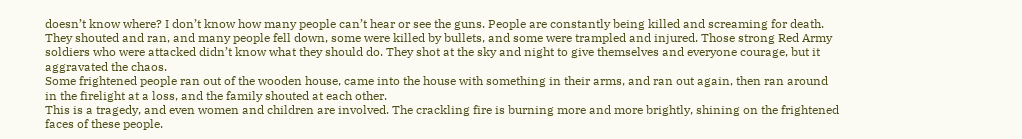doesn’t know where? I don’t know how many people can’t hear or see the guns. People are constantly being killed and screaming for death.
They shouted and ran, and many people fell down, some were killed by bullets, and some were trampled and injured. Those strong Red Army soldiers who were attacked didn’t know what they should do. They shot at the sky and night to give themselves and everyone courage, but it aggravated the chaos.
Some frightened people ran out of the wooden house, came into the house with something in their arms, and ran out again, then ran around in the firelight at a loss, and the family shouted at each other.
This is a tragedy, and even women and children are involved. The crackling fire is burning more and more brightly, shining on the frightened faces of these people.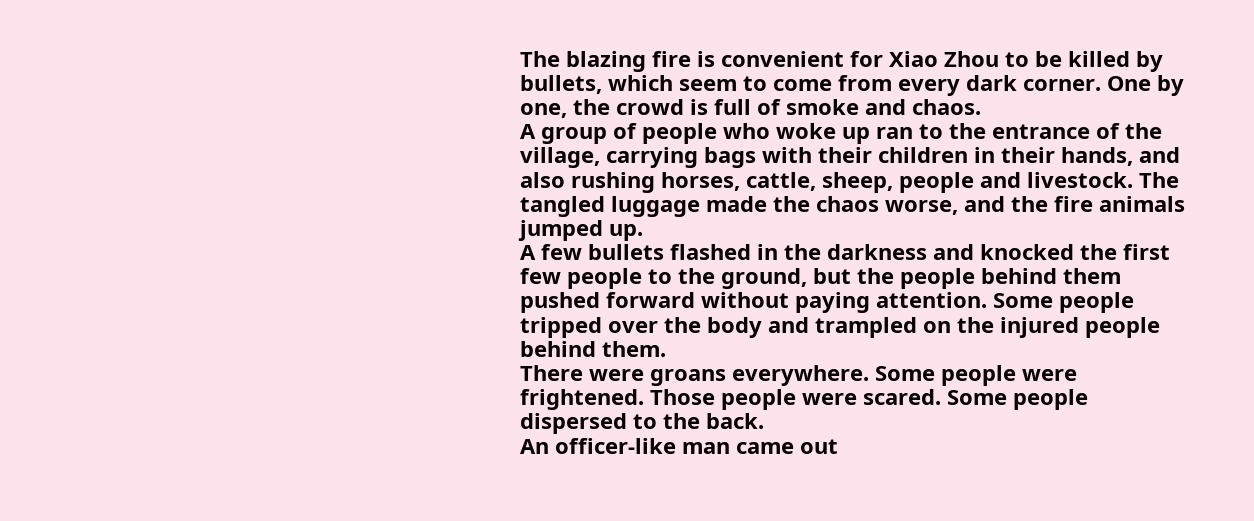The blazing fire is convenient for Xiao Zhou to be killed by bullets, which seem to come from every dark corner. One by one, the crowd is full of smoke and chaos.
A group of people who woke up ran to the entrance of the village, carrying bags with their children in their hands, and also rushing horses, cattle, sheep, people and livestock. The tangled luggage made the chaos worse, and the fire animals jumped up.
A few bullets flashed in the darkness and knocked the first few people to the ground, but the people behind them pushed forward without paying attention. Some people tripped over the body and trampled on the injured people behind them.
There were groans everywhere. Some people were frightened. Those people were scared. Some people dispersed to the back.
An officer-like man came out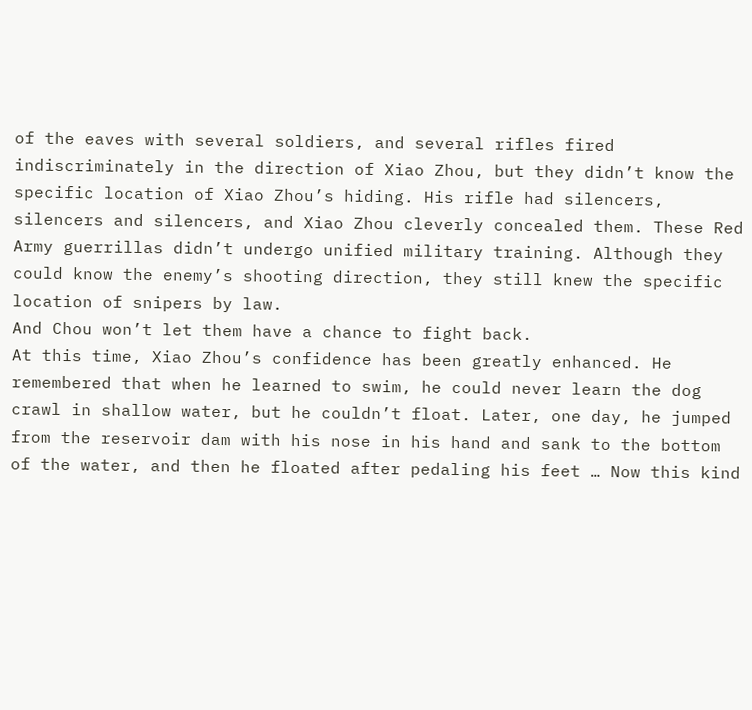of the eaves with several soldiers, and several rifles fired indiscriminately in the direction of Xiao Zhou, but they didn’t know the specific location of Xiao Zhou’s hiding. His rifle had silencers, silencers and silencers, and Xiao Zhou cleverly concealed them. These Red Army guerrillas didn’t undergo unified military training. Although they could know the enemy’s shooting direction, they still knew the specific location of snipers by law.
And Chou won’t let them have a chance to fight back.
At this time, Xiao Zhou’s confidence has been greatly enhanced. He remembered that when he learned to swim, he could never learn the dog crawl in shallow water, but he couldn’t float. Later, one day, he jumped from the reservoir dam with his nose in his hand and sank to the bottom of the water, and then he floated after pedaling his feet … Now this kind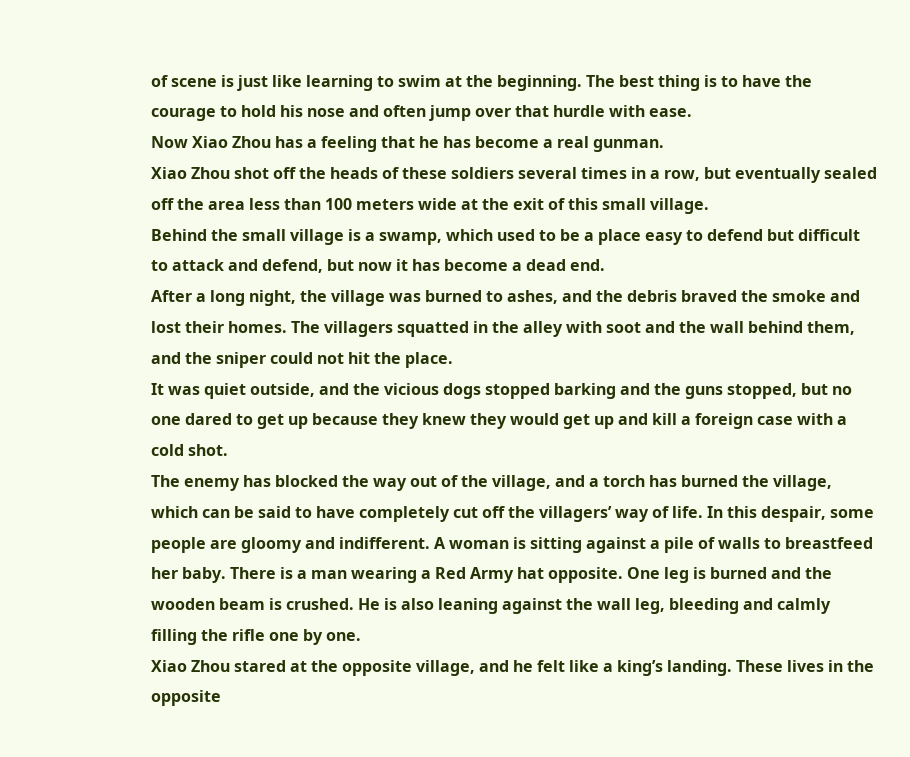of scene is just like learning to swim at the beginning. The best thing is to have the courage to hold his nose and often jump over that hurdle with ease.
Now Xiao Zhou has a feeling that he has become a real gunman.
Xiao Zhou shot off the heads of these soldiers several times in a row, but eventually sealed off the area less than 100 meters wide at the exit of this small village.
Behind the small village is a swamp, which used to be a place easy to defend but difficult to attack and defend, but now it has become a dead end.
After a long night, the village was burned to ashes, and the debris braved the smoke and lost their homes. The villagers squatted in the alley with soot and the wall behind them, and the sniper could not hit the place.
It was quiet outside, and the vicious dogs stopped barking and the guns stopped, but no one dared to get up because they knew they would get up and kill a foreign case with a cold shot.
The enemy has blocked the way out of the village, and a torch has burned the village, which can be said to have completely cut off the villagers’ way of life. In this despair, some people are gloomy and indifferent. A woman is sitting against a pile of walls to breastfeed her baby. There is a man wearing a Red Army hat opposite. One leg is burned and the wooden beam is crushed. He is also leaning against the wall leg, bleeding and calmly filling the rifle one by one.
Xiao Zhou stared at the opposite village, and he felt like a king’s landing. These lives in the opposite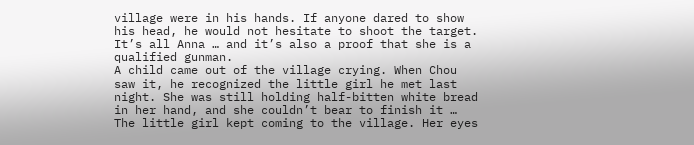village were in his hands. If anyone dared to show his head, he would not hesitate to shoot the target.
It’s all Anna … and it’s also a proof that she is a qualified gunman.
A child came out of the village crying. When Chou saw it, he recognized the little girl he met last night. She was still holding half-bitten white bread in her hand, and she couldn’t bear to finish it … The little girl kept coming to the village. Her eyes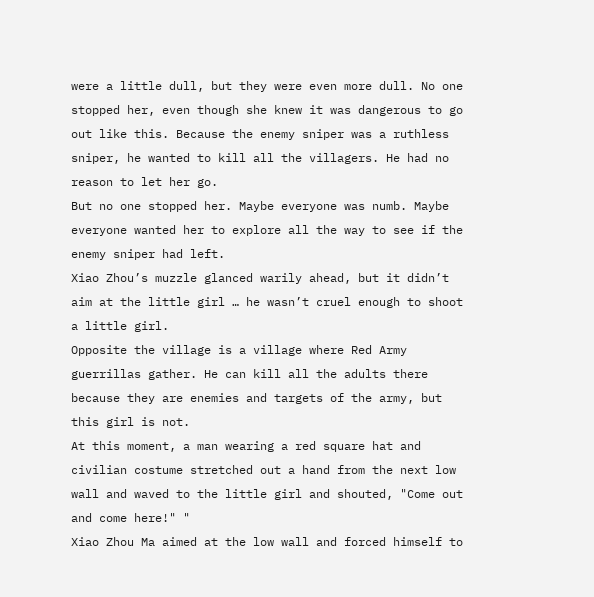were a little dull, but they were even more dull. No one stopped her, even though she knew it was dangerous to go out like this. Because the enemy sniper was a ruthless sniper, he wanted to kill all the villagers. He had no reason to let her go.
But no one stopped her. Maybe everyone was numb. Maybe everyone wanted her to explore all the way to see if the enemy sniper had left.
Xiao Zhou’s muzzle glanced warily ahead, but it didn’t aim at the little girl … he wasn’t cruel enough to shoot a little girl.
Opposite the village is a village where Red Army guerrillas gather. He can kill all the adults there because they are enemies and targets of the army, but this girl is not.
At this moment, a man wearing a red square hat and civilian costume stretched out a hand from the next low wall and waved to the little girl and shouted, "Come out and come here!" "
Xiao Zhou Ma aimed at the low wall and forced himself to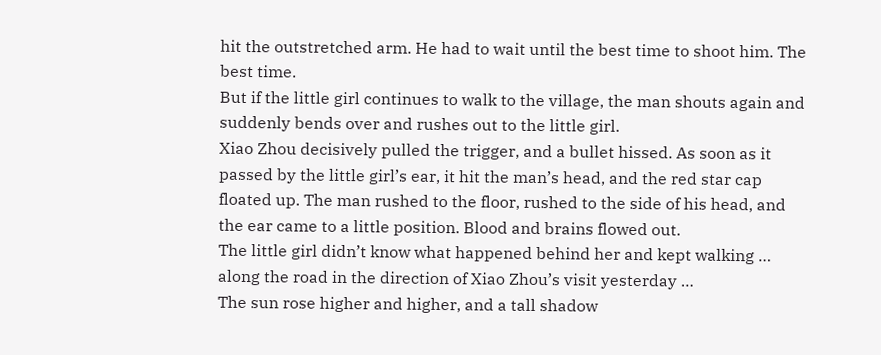hit the outstretched arm. He had to wait until the best time to shoot him. The best time.
But if the little girl continues to walk to the village, the man shouts again and suddenly bends over and rushes out to the little girl.
Xiao Zhou decisively pulled the trigger, and a bullet hissed. As soon as it passed by the little girl’s ear, it hit the man’s head, and the red star cap floated up. The man rushed to the floor, rushed to the side of his head, and the ear came to a little position. Blood and brains flowed out.
The little girl didn’t know what happened behind her and kept walking … along the road in the direction of Xiao Zhou’s visit yesterday …
The sun rose higher and higher, and a tall shadow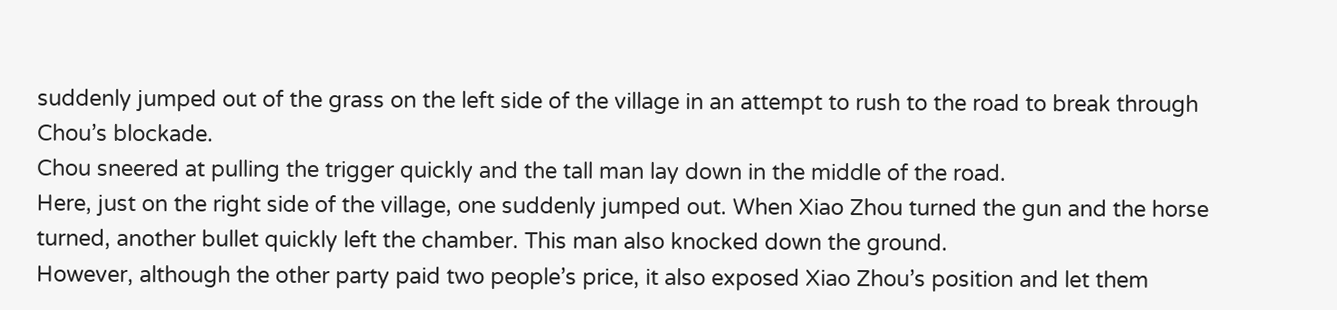suddenly jumped out of the grass on the left side of the village in an attempt to rush to the road to break through Chou’s blockade.
Chou sneered at pulling the trigger quickly and the tall man lay down in the middle of the road.
Here, just on the right side of the village, one suddenly jumped out. When Xiao Zhou turned the gun and the horse turned, another bullet quickly left the chamber. This man also knocked down the ground.
However, although the other party paid two people’s price, it also exposed Xiao Zhou’s position and let them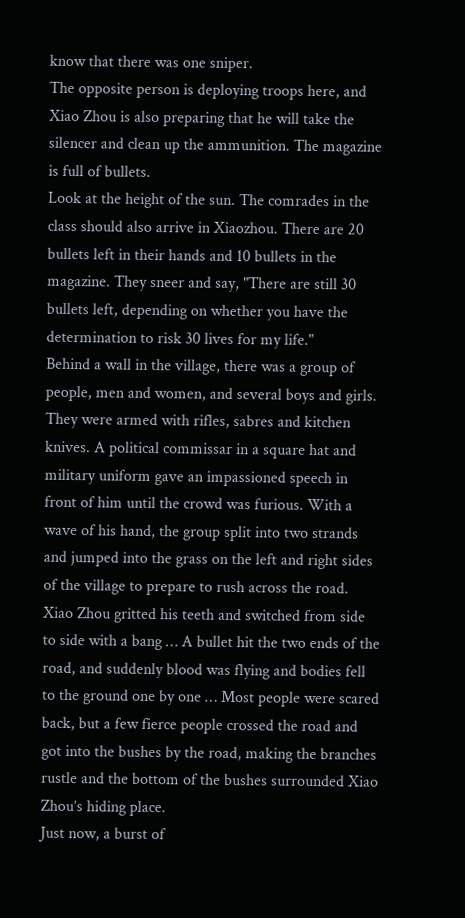know that there was one sniper.
The opposite person is deploying troops here, and Xiao Zhou is also preparing that he will take the silencer and clean up the ammunition. The magazine is full of bullets.
Look at the height of the sun. The comrades in the class should also arrive in Xiaozhou. There are 20 bullets left in their hands and 10 bullets in the magazine. They sneer and say, "There are still 30 bullets left, depending on whether you have the determination to risk 30 lives for my life."
Behind a wall in the village, there was a group of people, men and women, and several boys and girls. They were armed with rifles, sabres and kitchen knives. A political commissar in a square hat and military uniform gave an impassioned speech in front of him until the crowd was furious. With a wave of his hand, the group split into two strands and jumped into the grass on the left and right sides of the village to prepare to rush across the road.
Xiao Zhou gritted his teeth and switched from side to side with a bang … A bullet hit the two ends of the road, and suddenly blood was flying and bodies fell to the ground one by one … Most people were scared back, but a few fierce people crossed the road and got into the bushes by the road, making the branches rustle and the bottom of the bushes surrounded Xiao Zhou’s hiding place.
Just now, a burst of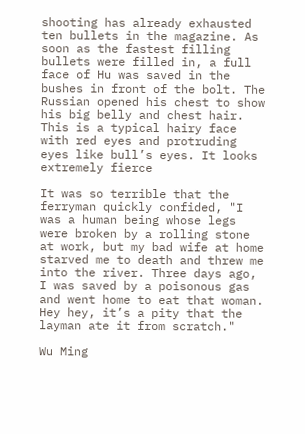shooting has already exhausted ten bullets in the magazine. As soon as the fastest filling bullets were filled in, a full face of Hu was saved in the bushes in front of the bolt. The Russian opened his chest to show his big belly and chest hair. This is a typical hairy face with red eyes and protruding eyes like bull’s eyes. It looks extremely fierce

It was so terrible that the ferryman quickly confided, "I was a human being whose legs were broken by a rolling stone at work, but my bad wife at home starved me to death and threw me into the river. Three days ago, I was saved by a poisonous gas and went home to eat that woman. Hey hey, it’s a pity that the layman ate it from scratch."

Wu Ming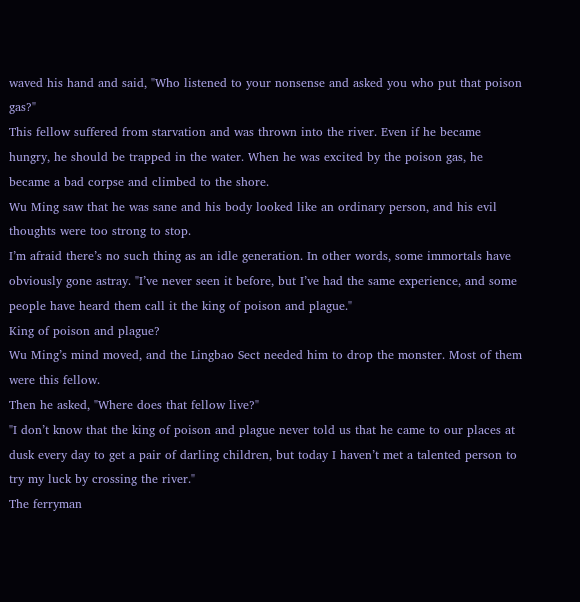waved his hand and said, "Who listened to your nonsense and asked you who put that poison gas?"
This fellow suffered from starvation and was thrown into the river. Even if he became hungry, he should be trapped in the water. When he was excited by the poison gas, he became a bad corpse and climbed to the shore.
Wu Ming saw that he was sane and his body looked like an ordinary person, and his evil thoughts were too strong to stop.
I’m afraid there’s no such thing as an idle generation. In other words, some immortals have obviously gone astray. "I’ve never seen it before, but I’ve had the same experience, and some people have heard them call it the king of poison and plague."
King of poison and plague?
Wu Ming’s mind moved, and the Lingbao Sect needed him to drop the monster. Most of them were this fellow.
Then he asked, "Where does that fellow live?"
"I don’t know that the king of poison and plague never told us that he came to our places at dusk every day to get a pair of darling children, but today I haven’t met a talented person to try my luck by crossing the river."
The ferryman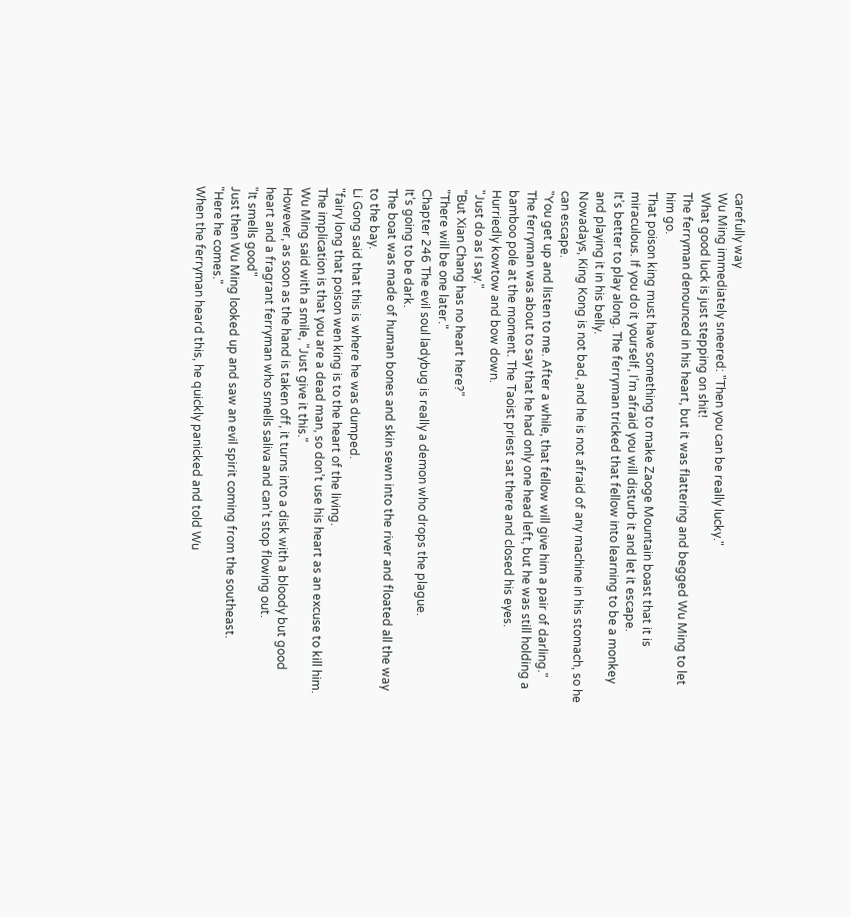carefully way
Wu Ming immediately sneered: "Then you can be really lucky."
What good luck is just stepping on shit!
The ferryman denounced in his heart, but it was flattering and begged Wu Ming to let him go.
That poison king must have something to make Zaoge Mountain boast that it is miraculous. If you do it yourself, I’m afraid you will disturb it and let it escape.
It’s better to play along. The ferryman tricked that fellow into learning to be a monkey and playing it in his belly.
Nowadays, King Kong is not bad, and he is not afraid of any machine in his stomach, so he can escape.
"You get up and listen to me. After a while, that fellow will give him a pair of darling."
The ferryman was about to say that he had only one head left, but he was still holding a bamboo pole at the moment. The Taoist priest sat there and closed his eyes.
Hurriedly kowtow and bow down.
"Just do as I say."
"But Xian Chang has no heart here?"
"There will be one later."
Chapter 246 The evil soul ladybug is really a demon who drops the plague.
It’s going to be dark.
The boat was made of human bones and skin sewn into the river and floated all the way to the bay.
Li Gong said that this is where he was dumped.
"fairy long that poison wen king is to the heart of the living.
The implication is that you are a dead man, so don’t use his heart as an excuse to kill him.
Wu Ming said with a smile, "Just give it this."
However, as soon as the hand is taken off, it turns into a disk with a bloody but good heart and a fragrant ferryman who smells saliva and can’t stop flowing out.
"It smells good"
Just then Wu Ming looked up and saw an evil spirit coming from the southeast.
"Here he comes."
When the ferryman heard this, he quickly panicked and told Wu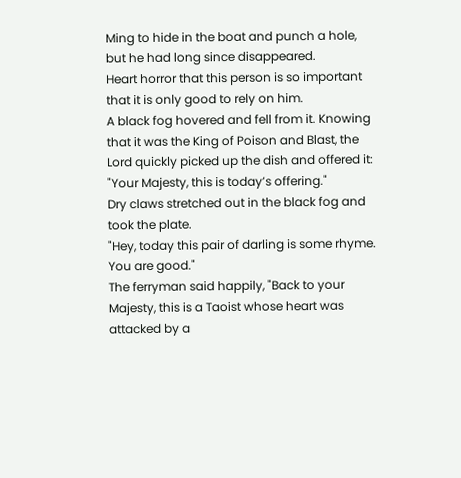Ming to hide in the boat and punch a hole, but he had long since disappeared.
Heart horror that this person is so important that it is only good to rely on him.
A black fog hovered and fell from it. Knowing that it was the King of Poison and Blast, the Lord quickly picked up the dish and offered it: "Your Majesty, this is today’s offering."
Dry claws stretched out in the black fog and took the plate.
"Hey, today this pair of darling is some rhyme. You are good."
The ferryman said happily, "Back to your Majesty, this is a Taoist whose heart was attacked by a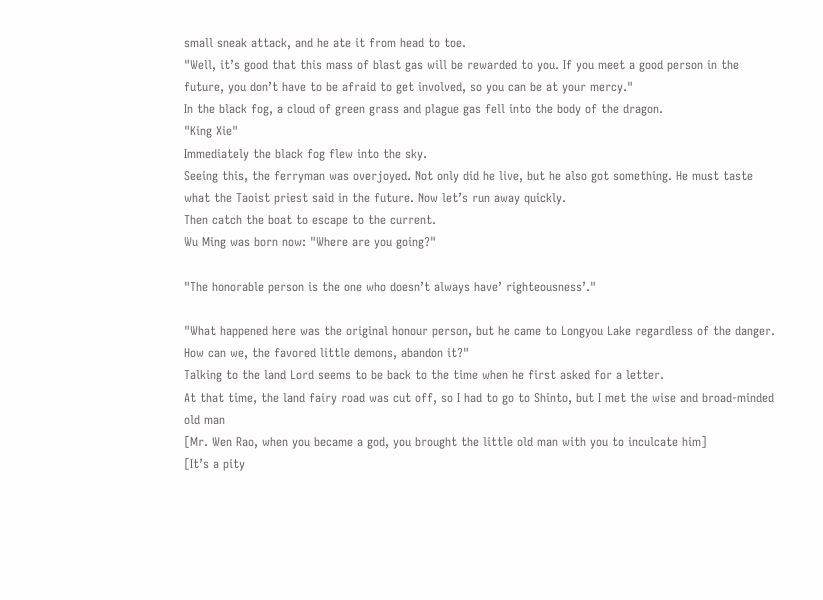small sneak attack, and he ate it from head to toe.
"Well, it’s good that this mass of blast gas will be rewarded to you. If you meet a good person in the future, you don’t have to be afraid to get involved, so you can be at your mercy."
In the black fog, a cloud of green grass and plague gas fell into the body of the dragon.
"King Xie"
Immediately the black fog flew into the sky.
Seeing this, the ferryman was overjoyed. Not only did he live, but he also got something. He must taste what the Taoist priest said in the future. Now let’s run away quickly.
Then catch the boat to escape to the current.
Wu Ming was born now: "Where are you going?"

"The honorable person is the one who doesn’t always have’ righteousness’."

"What happened here was the original honour person, but he came to Longyou Lake regardless of the danger. How can we, the favored little demons, abandon it?"
Talking to the land Lord seems to be back to the time when he first asked for a letter.
At that time, the land fairy road was cut off, so I had to go to Shinto, but I met the wise and broad-minded old man
[Mr. Wen Rao, when you became a god, you brought the little old man with you to inculcate him]
[It’s a pity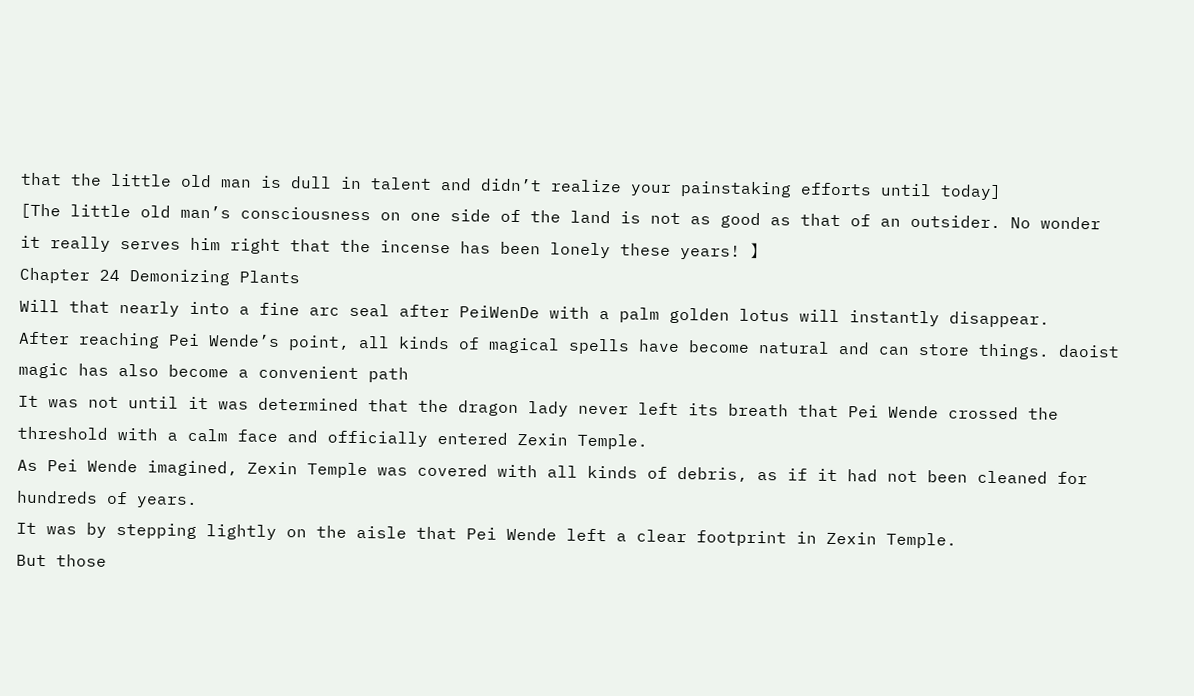that the little old man is dull in talent and didn’t realize your painstaking efforts until today]
[The little old man’s consciousness on one side of the land is not as good as that of an outsider. No wonder it really serves him right that the incense has been lonely these years! 】
Chapter 24 Demonizing Plants
Will that nearly into a fine arc seal after PeiWenDe with a palm golden lotus will instantly disappear.
After reaching Pei Wende’s point, all kinds of magical spells have become natural and can store things. daoist magic has also become a convenient path
It was not until it was determined that the dragon lady never left its breath that Pei Wende crossed the threshold with a calm face and officially entered Zexin Temple.
As Pei Wende imagined, Zexin Temple was covered with all kinds of debris, as if it had not been cleaned for hundreds of years.
It was by stepping lightly on the aisle that Pei Wende left a clear footprint in Zexin Temple.
But those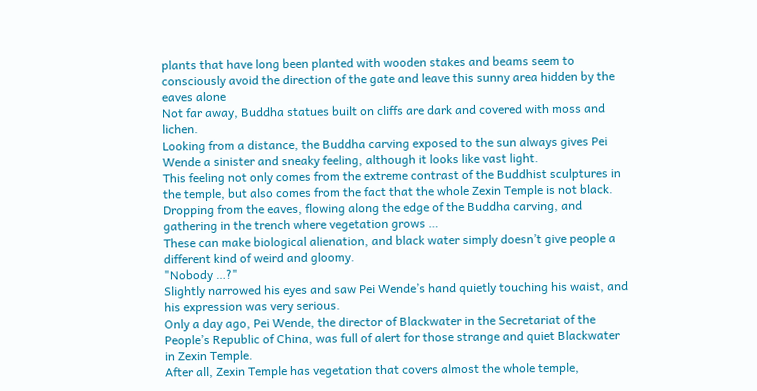plants that have long been planted with wooden stakes and beams seem to consciously avoid the direction of the gate and leave this sunny area hidden by the eaves alone
Not far away, Buddha statues built on cliffs are dark and covered with moss and lichen.
Looking from a distance, the Buddha carving exposed to the sun always gives Pei Wende a sinister and sneaky feeling, although it looks like vast light.
This feeling not only comes from the extreme contrast of the Buddhist sculptures in the temple, but also comes from the fact that the whole Zexin Temple is not black.
Dropping from the eaves, flowing along the edge of the Buddha carving, and gathering in the trench where vegetation grows …
These can make biological alienation, and black water simply doesn’t give people a different kind of weird and gloomy.
"Nobody …?"
Slightly narrowed his eyes and saw Pei Wende’s hand quietly touching his waist, and his expression was very serious.
Only a day ago, Pei Wende, the director of Blackwater in the Secretariat of the People’s Republic of China, was full of alert for those strange and quiet Blackwater in Zexin Temple.
After all, Zexin Temple has vegetation that covers almost the whole temple,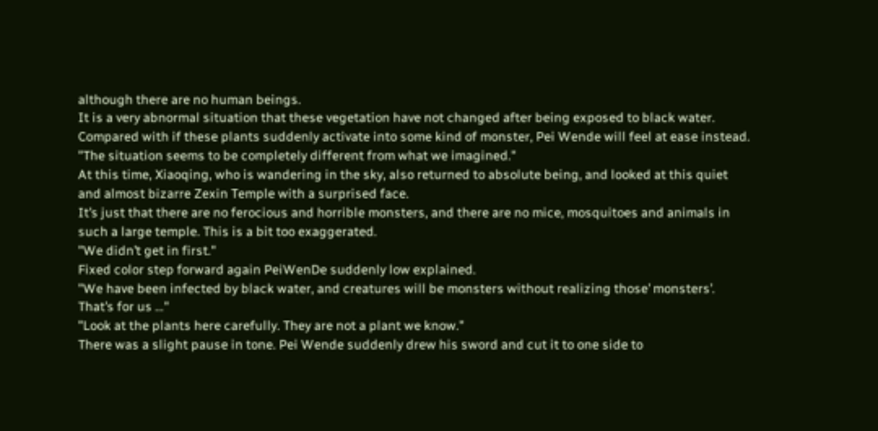although there are no human beings.
It is a very abnormal situation that these vegetation have not changed after being exposed to black water.
Compared with if these plants suddenly activate into some kind of monster, Pei Wende will feel at ease instead.
"The situation seems to be completely different from what we imagined."
At this time, Xiaoqing, who is wandering in the sky, also returned to absolute being, and looked at this quiet and almost bizarre Zexin Temple with a surprised face.
It’s just that there are no ferocious and horrible monsters, and there are no mice, mosquitoes and animals in such a large temple. This is a bit too exaggerated.
"We didn’t get in first."
Fixed color step forward again PeiWenDe suddenly low explained.
"We have been infected by black water, and creatures will be monsters without realizing those’ monsters’. That’s for us …"
"Look at the plants here carefully. They are not a plant we know."
There was a slight pause in tone. Pei Wende suddenly drew his sword and cut it to one side to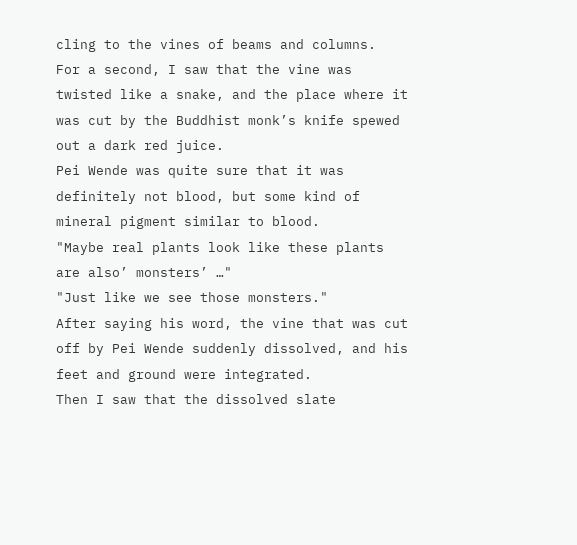cling to the vines of beams and columns.
For a second, I saw that the vine was twisted like a snake, and the place where it was cut by the Buddhist monk’s knife spewed out a dark red juice.
Pei Wende was quite sure that it was definitely not blood, but some kind of mineral pigment similar to blood.
"Maybe real plants look like these plants are also’ monsters’ …"
"Just like we see those monsters."
After saying his word, the vine that was cut off by Pei Wende suddenly dissolved, and his feet and ground were integrated.
Then I saw that the dissolved slate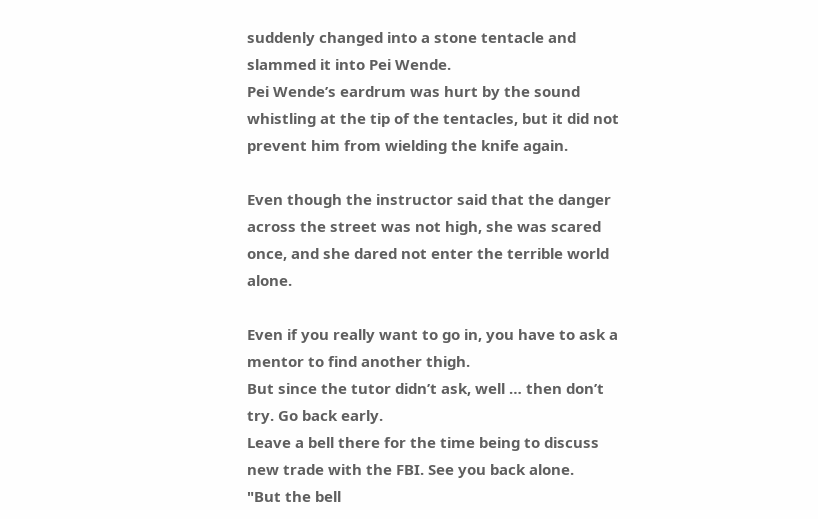suddenly changed into a stone tentacle and slammed it into Pei Wende.
Pei Wende’s eardrum was hurt by the sound whistling at the tip of the tentacles, but it did not prevent him from wielding the knife again.

Even though the instructor said that the danger across the street was not high, she was scared once, and she dared not enter the terrible world alone.

Even if you really want to go in, you have to ask a mentor to find another thigh.
But since the tutor didn’t ask, well … then don’t try. Go back early.
Leave a bell there for the time being to discuss new trade with the FBI. See you back alone.
"But the bell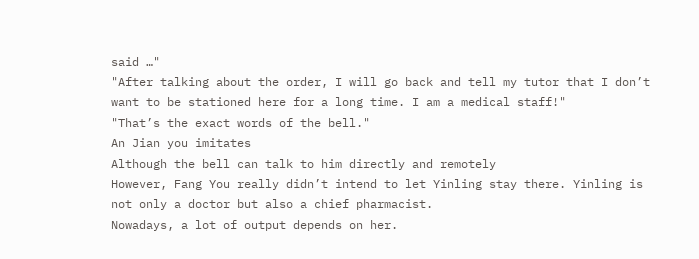said …"
"After talking about the order, I will go back and tell my tutor that I don’t want to be stationed here for a long time. I am a medical staff!"
"That’s the exact words of the bell."
An Jian you imitates
Although the bell can talk to him directly and remotely
However, Fang You really didn’t intend to let Yinling stay there. Yinling is not only a doctor but also a chief pharmacist.
Nowadays, a lot of output depends on her.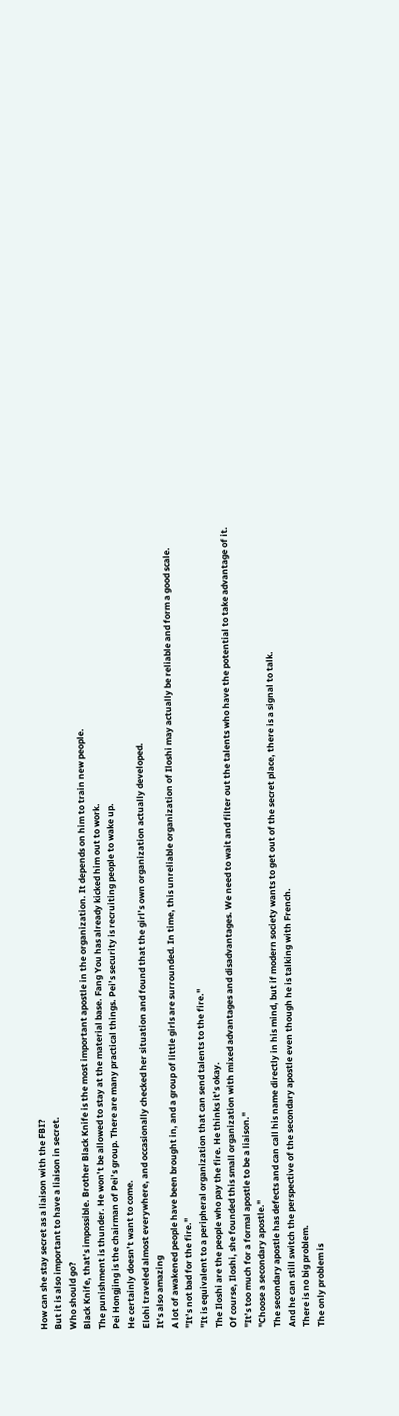How can she stay secret as a liaison with the FBI?
But it is also important to have a liaison in secret.
Who should go?
Black Knife, that’s impossible. Brother Black Knife is the most important apostle in the organization. It depends on him to train new people.
The punishment is thunder. He won’t be allowed to stay at the material base. Fang You has already kicked him out to work.
Pei Hongjing is the chairman of Pei’s group. There are many practical things. Pei’s security is recruiting people to wake up.
He certainly doesn’t want to come.
Elohi traveled almost everywhere, and occasionally checked her situation and found that the girl’s own organization actually developed.
It’s also amazing
A lot of awakened people have been brought in, and a group of little girls are surrounded. In time, this unreliable organization of Iloshi may actually be reliable and form a good scale.
"It’s not bad for the fire."
"It is equivalent to a peripheral organization that can send talents to the fire."
The Iloshi are the people who pay the fire. He thinks it’s okay.
Of course, Iloshi, she founded this small organization with mixed advantages and disadvantages. We need to wait and filter out the talents who have the potential to take advantage of it.
"It’s too much for a formal apostle to be a liaison."
"Choose a secondary apostle."
The secondary apostle has defects and can call his name directly in his mind, but if modern society wants to get out of the secret place, there is a signal to talk.
And he can still switch the perspective of the secondary apostle even though he is talking with French.
There is no big problem.
The only problem is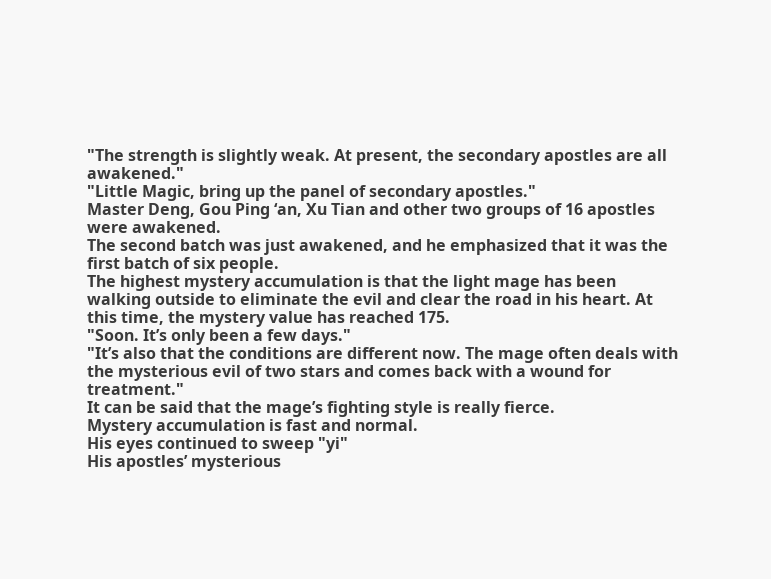"The strength is slightly weak. At present, the secondary apostles are all awakened."
"Little Magic, bring up the panel of secondary apostles."
Master Deng, Gou Ping ‘an, Xu Tian and other two groups of 16 apostles were awakened.
The second batch was just awakened, and he emphasized that it was the first batch of six people.
The highest mystery accumulation is that the light mage has been walking outside to eliminate the evil and clear the road in his heart. At this time, the mystery value has reached 175.
"Soon. It’s only been a few days."
"It’s also that the conditions are different now. The mage often deals with the mysterious evil of two stars and comes back with a wound for treatment."
It can be said that the mage’s fighting style is really fierce.
Mystery accumulation is fast and normal.
His eyes continued to sweep "yi"
His apostles’ mysterious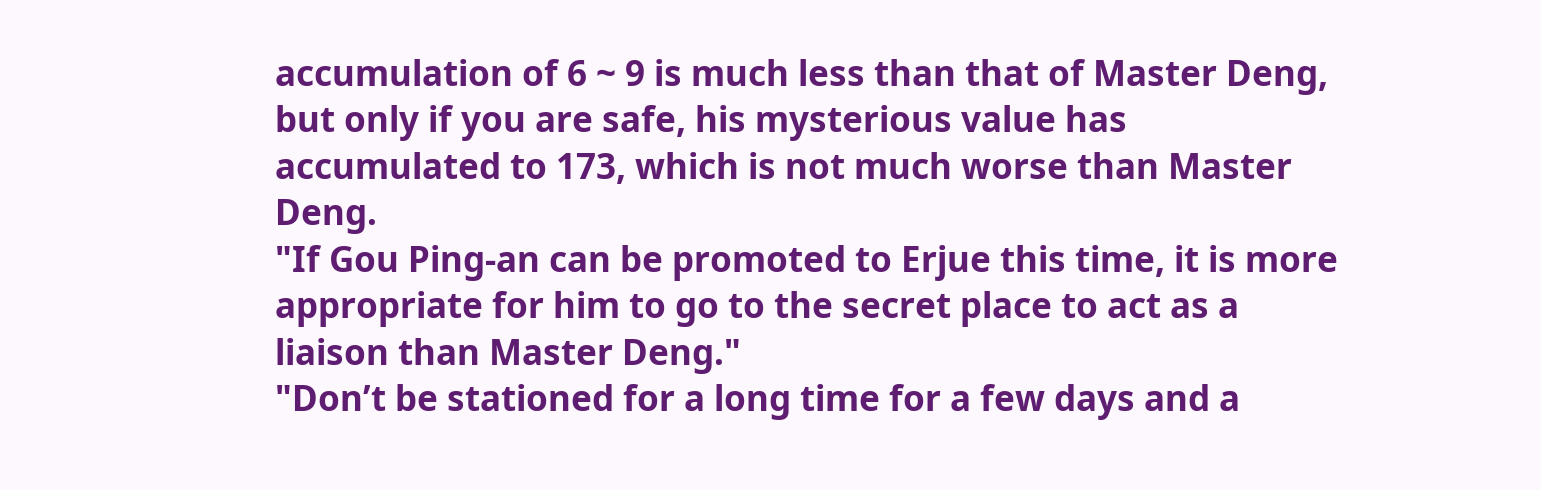accumulation of 6 ~ 9 is much less than that of Master Deng, but only if you are safe, his mysterious value has accumulated to 173, which is not much worse than Master Deng.
"If Gou Ping-an can be promoted to Erjue this time, it is more appropriate for him to go to the secret place to act as a liaison than Master Deng."
"Don’t be stationed for a long time for a few days and a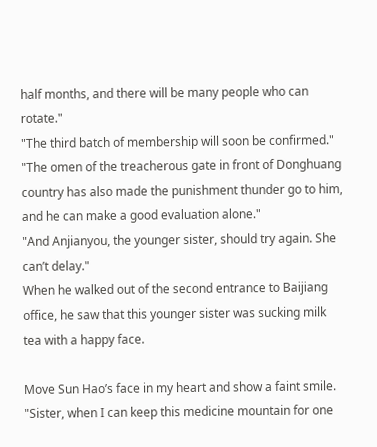half months, and there will be many people who can rotate."
"The third batch of membership will soon be confirmed."
"The omen of the treacherous gate in front of Donghuang country has also made the punishment thunder go to him, and he can make a good evaluation alone."
"And Anjianyou, the younger sister, should try again. She can’t delay."
When he walked out of the second entrance to Baijiang office, he saw that this younger sister was sucking milk tea with a happy face.

Move Sun Hao’s face in my heart and show a faint smile. "Sister, when I can keep this medicine mountain for one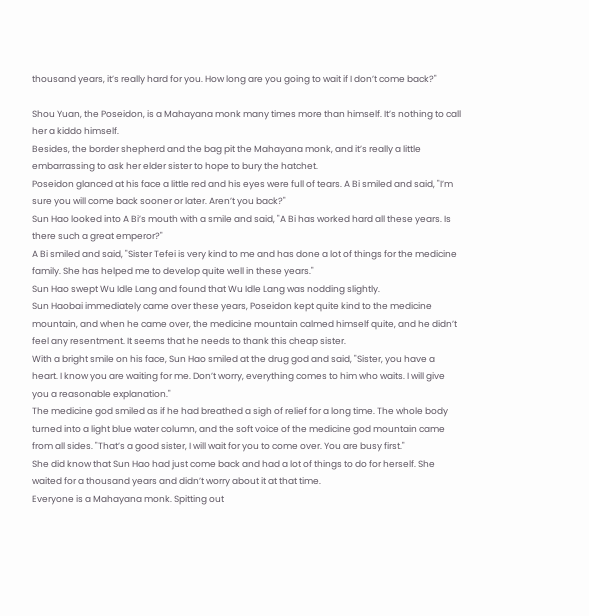thousand years, it’s really hard for you. How long are you going to wait if I don’t come back?"

Shou Yuan, the Poseidon, is a Mahayana monk many times more than himself. It’s nothing to call her a kiddo himself.
Besides, the border shepherd and the bag pit the Mahayana monk, and it’s really a little embarrassing to ask her elder sister to hope to bury the hatchet.
Poseidon glanced at his face a little red and his eyes were full of tears. A Bi smiled and said, "I’m sure you will come back sooner or later. Aren’t you back?"
Sun Hao looked into A Bi’s mouth with a smile and said, "A Bi has worked hard all these years. Is there such a great emperor?"
A Bi smiled and said, "Sister Tefei is very kind to me and has done a lot of things for the medicine family. She has helped me to develop quite well in these years."
Sun Hao swept Wu Idle Lang and found that Wu Idle Lang was nodding slightly.
Sun Haobai immediately came over these years, Poseidon kept quite kind to the medicine mountain, and when he came over, the medicine mountain calmed himself quite, and he didn’t feel any resentment. It seems that he needs to thank this cheap sister.
With a bright smile on his face, Sun Hao smiled at the drug god and said, "Sister, you have a heart. I know you are waiting for me. Don’t worry, everything comes to him who waits. I will give you a reasonable explanation."
The medicine god smiled as if he had breathed a sigh of relief for a long time. The whole body turned into a light blue water column, and the soft voice of the medicine god mountain came from all sides. "That’s a good sister, I will wait for you to come over. You are busy first."
She did know that Sun Hao had just come back and had a lot of things to do for herself. She waited for a thousand years and didn’t worry about it at that time.
Everyone is a Mahayana monk. Spitting out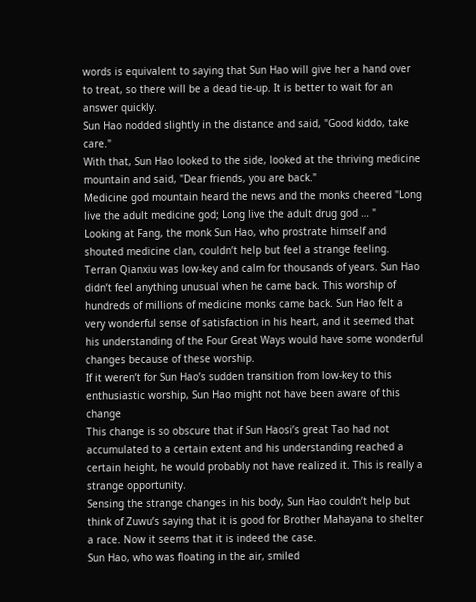words is equivalent to saying that Sun Hao will give her a hand over to treat, so there will be a dead tie-up. It is better to wait for an answer quickly.
Sun Hao nodded slightly in the distance and said, "Good kiddo, take care."
With that, Sun Hao looked to the side, looked at the thriving medicine mountain and said, "Dear friends, you are back."
Medicine god mountain heard the news and the monks cheered "Long live the adult medicine god; Long live the adult drug god … "
Looking at Fang, the monk Sun Hao, who prostrate himself and shouted medicine clan, couldn’t help but feel a strange feeling.
Terran Qianxiu was low-key and calm for thousands of years. Sun Hao didn’t feel anything unusual when he came back. This worship of hundreds of millions of medicine monks came back. Sun Hao felt a very wonderful sense of satisfaction in his heart, and it seemed that his understanding of the Four Great Ways would have some wonderful changes because of these worship.
If it weren’t for Sun Hao’s sudden transition from low-key to this enthusiastic worship, Sun Hao might not have been aware of this change
This change is so obscure that if Sun Haosi’s great Tao had not accumulated to a certain extent and his understanding reached a certain height, he would probably not have realized it. This is really a strange opportunity.
Sensing the strange changes in his body, Sun Hao couldn’t help but think of Zuwu’s saying that it is good for Brother Mahayana to shelter a race. Now it seems that it is indeed the case.
Sun Hao, who was floating in the air, smiled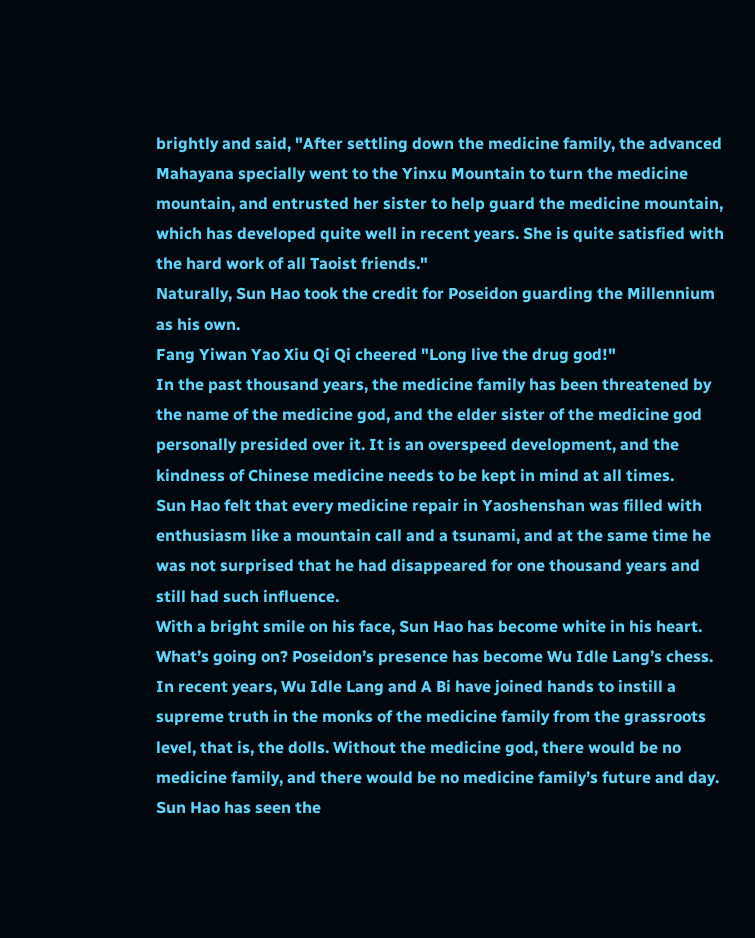brightly and said, "After settling down the medicine family, the advanced Mahayana specially went to the Yinxu Mountain to turn the medicine mountain, and entrusted her sister to help guard the medicine mountain, which has developed quite well in recent years. She is quite satisfied with the hard work of all Taoist friends."
Naturally, Sun Hao took the credit for Poseidon guarding the Millennium as his own.
Fang Yiwan Yao Xiu Qi Qi cheered "Long live the drug god!"
In the past thousand years, the medicine family has been threatened by the name of the medicine god, and the elder sister of the medicine god personally presided over it. It is an overspeed development, and the kindness of Chinese medicine needs to be kept in mind at all times.
Sun Hao felt that every medicine repair in Yaoshenshan was filled with enthusiasm like a mountain call and a tsunami, and at the same time he was not surprised that he had disappeared for one thousand years and still had such influence.
With a bright smile on his face, Sun Hao has become white in his heart. What’s going on? Poseidon’s presence has become Wu Idle Lang’s chess. In recent years, Wu Idle Lang and A Bi have joined hands to instill a supreme truth in the monks of the medicine family from the grassroots level, that is, the dolls. Without the medicine god, there would be no medicine family, and there would be no medicine family’s future and day.
Sun Hao has seen the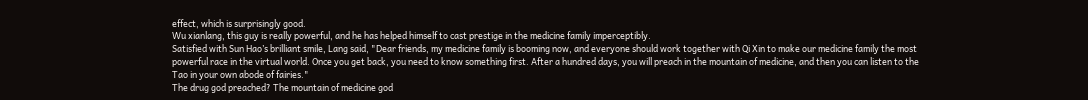effect, which is surprisingly good.
Wu xianlang, this guy is really powerful, and he has helped himself to cast prestige in the medicine family imperceptibly.
Satisfied with Sun Hao’s brilliant smile, Lang said, "Dear friends, my medicine family is booming now, and everyone should work together with Qi Xin to make our medicine family the most powerful race in the virtual world. Once you get back, you need to know something first. After a hundred days, you will preach in the mountain of medicine, and then you can listen to the Tao in your own abode of fairies."
The drug god preached? The mountain of medicine god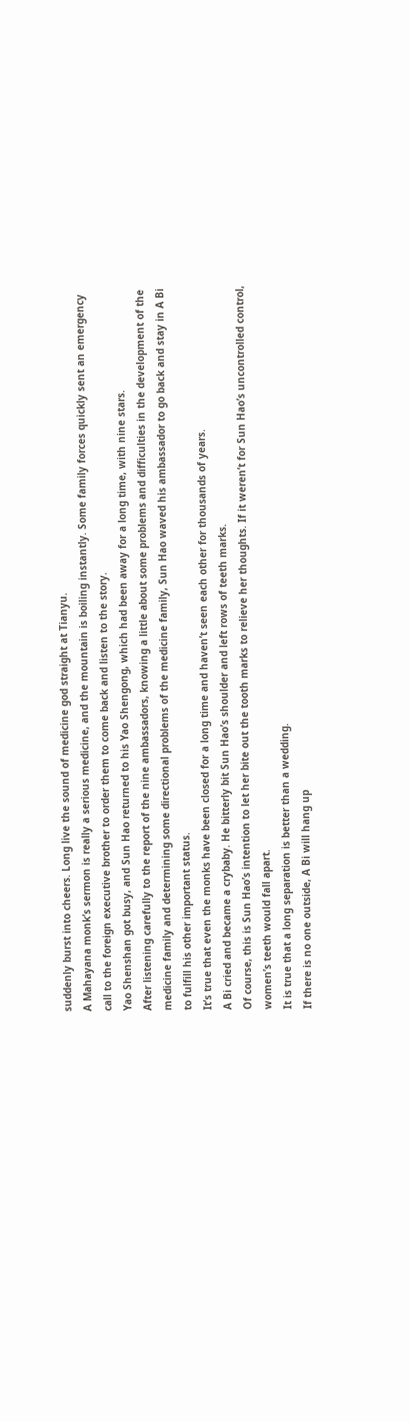suddenly burst into cheers. Long live the sound of medicine god straight at Tianyu.
A Mahayana monk’s sermon is really a serious medicine, and the mountain is boiling instantly. Some family forces quickly sent an emergency call to the foreign executive brother to order them to come back and listen to the story.
Yao Shenshan got busy, and Sun Hao returned to his Yao Shengong, which had been away for a long time, with nine stars.
After listening carefully to the report of the nine ambassadors, knowing a little about some problems and difficulties in the development of the medicine family and determining some directional problems of the medicine family, Sun Hao waved his ambassador to go back and stay in A Bi to fulfill his other important status.
It’s true that even the monks have been closed for a long time and haven’t seen each other for thousands of years.
A Bi cried and became a crybaby. He bitterly bit Sun Hao’s shoulder and left rows of teeth marks.
Of course, this is Sun Hao’s intention to let her bite out the tooth marks to relieve her thoughts. If it weren’t for Sun Hao’s uncontrolled control, women’s teeth would fall apart.
It is true that a long separation is better than a wedding.
If there is no one outside, A Bi will hang up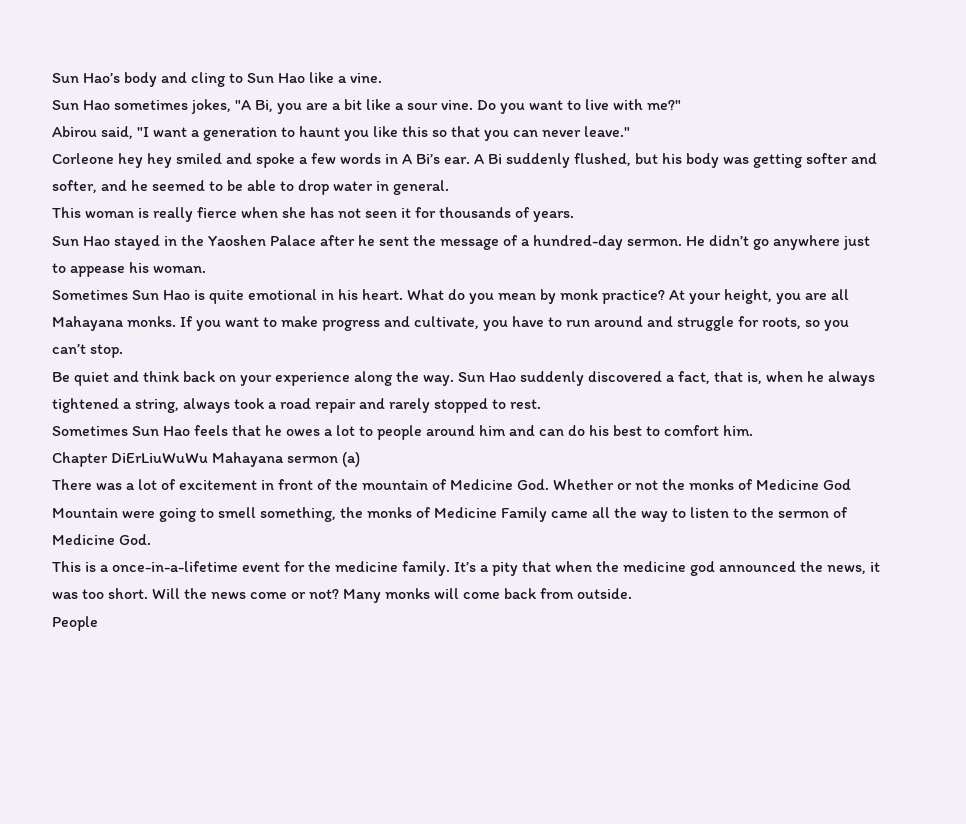Sun Hao’s body and cling to Sun Hao like a vine.
Sun Hao sometimes jokes, "A Bi, you are a bit like a sour vine. Do you want to live with me?"
Abirou said, "I want a generation to haunt you like this so that you can never leave."
Corleone hey hey smiled and spoke a few words in A Bi’s ear. A Bi suddenly flushed, but his body was getting softer and softer, and he seemed to be able to drop water in general.
This woman is really fierce when she has not seen it for thousands of years.
Sun Hao stayed in the Yaoshen Palace after he sent the message of a hundred-day sermon. He didn’t go anywhere just to appease his woman.
Sometimes Sun Hao is quite emotional in his heart. What do you mean by monk practice? At your height, you are all Mahayana monks. If you want to make progress and cultivate, you have to run around and struggle for roots, so you can’t stop.
Be quiet and think back on your experience along the way. Sun Hao suddenly discovered a fact, that is, when he always tightened a string, always took a road repair and rarely stopped to rest.
Sometimes Sun Hao feels that he owes a lot to people around him and can do his best to comfort him.
Chapter DiErLiuWuWu Mahayana sermon (a)
There was a lot of excitement in front of the mountain of Medicine God. Whether or not the monks of Medicine God Mountain were going to smell something, the monks of Medicine Family came all the way to listen to the sermon of Medicine God.
This is a once-in-a-lifetime event for the medicine family. It’s a pity that when the medicine god announced the news, it was too short. Will the news come or not? Many monks will come back from outside.
People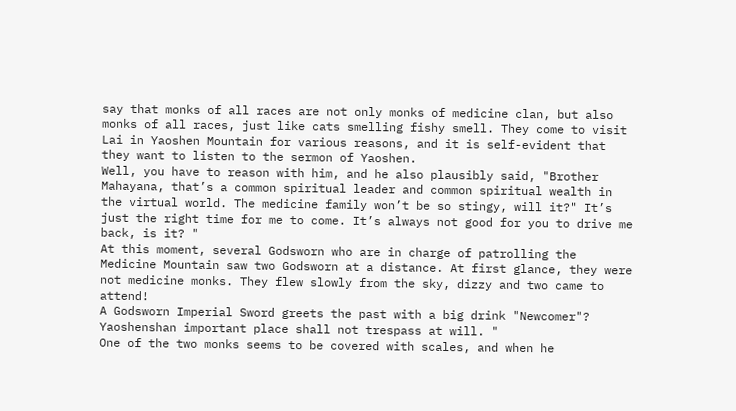say that monks of all races are not only monks of medicine clan, but also monks of all races, just like cats smelling fishy smell. They come to visit Lai in Yaoshen Mountain for various reasons, and it is self-evident that they want to listen to the sermon of Yaoshen.
Well, you have to reason with him, and he also plausibly said, "Brother Mahayana, that’s a common spiritual leader and common spiritual wealth in the virtual world. The medicine family won’t be so stingy, will it?" It’s just the right time for me to come. It’s always not good for you to drive me back, is it? "
At this moment, several Godsworn who are in charge of patrolling the Medicine Mountain saw two Godsworn at a distance. At first glance, they were not medicine monks. They flew slowly from the sky, dizzy and two came to attend!
A Godsworn Imperial Sword greets the past with a big drink "Newcomer"? Yaoshenshan important place shall not trespass at will. "
One of the two monks seems to be covered with scales, and when he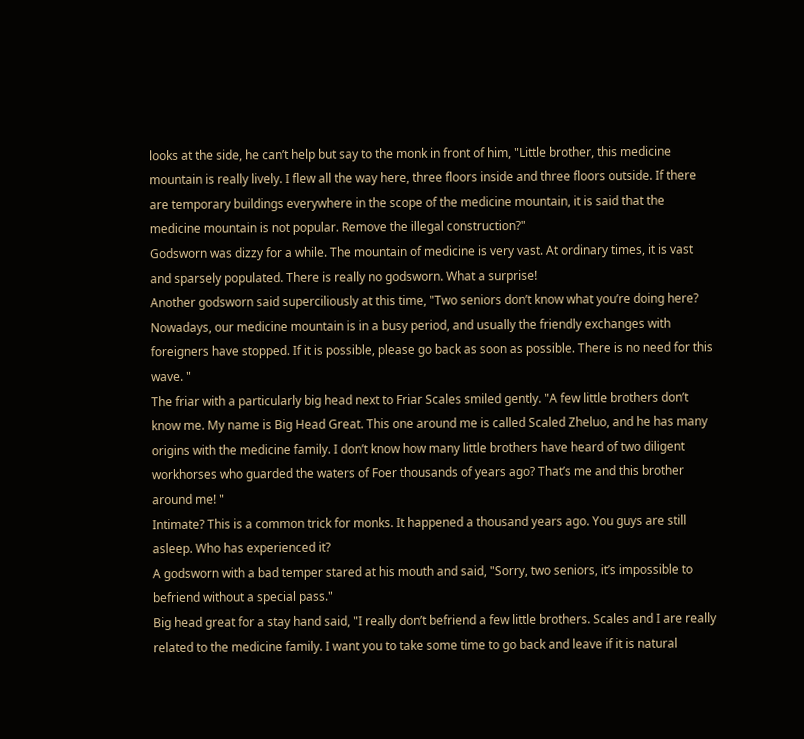looks at the side, he can’t help but say to the monk in front of him, "Little brother, this medicine mountain is really lively. I flew all the way here, three floors inside and three floors outside. If there are temporary buildings everywhere in the scope of the medicine mountain, it is said that the medicine mountain is not popular. Remove the illegal construction?"
Godsworn was dizzy for a while. The mountain of medicine is very vast. At ordinary times, it is vast and sparsely populated. There is really no godsworn. What a surprise!
Another godsworn said superciliously at this time, "Two seniors don’t know what you’re doing here? Nowadays, our medicine mountain is in a busy period, and usually the friendly exchanges with foreigners have stopped. If it is possible, please go back as soon as possible. There is no need for this wave. "
The friar with a particularly big head next to Friar Scales smiled gently. "A few little brothers don’t know me. My name is Big Head Great. This one around me is called Scaled Zheluo, and he has many origins with the medicine family. I don’t know how many little brothers have heard of two diligent workhorses who guarded the waters of Foer thousands of years ago? That’s me and this brother around me! "
Intimate? This is a common trick for monks. It happened a thousand years ago. You guys are still asleep. Who has experienced it?
A godsworn with a bad temper stared at his mouth and said, "Sorry, two seniors, it’s impossible to befriend without a special pass."
Big head great for a stay hand said, "I really don’t befriend a few little brothers. Scales and I are really related to the medicine family. I want you to take some time to go back and leave if it is natural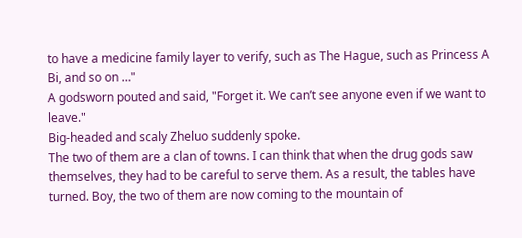to have a medicine family layer to verify, such as The Hague, such as Princess A Bi, and so on …"
A godsworn pouted and said, "Forget it. We can’t see anyone even if we want to leave."
Big-headed and scaly Zheluo suddenly spoke.
The two of them are a clan of towns. I can think that when the drug gods saw themselves, they had to be careful to serve them. As a result, the tables have turned. Boy, the two of them are now coming to the mountain of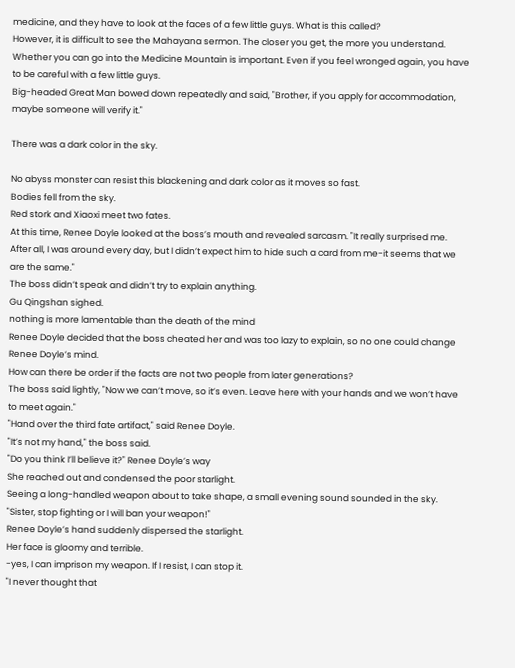medicine, and they have to look at the faces of a few little guys. What is this called?
However, it is difficult to see the Mahayana sermon. The closer you get, the more you understand. Whether you can go into the Medicine Mountain is important. Even if you feel wronged again, you have to be careful with a few little guys.
Big-headed Great Man bowed down repeatedly and said, "Brother, if you apply for accommodation, maybe someone will verify it."

There was a dark color in the sky.

No abyss monster can resist this blackening and dark color as it moves so fast.
Bodies fell from the sky.
Red stork and Xiaoxi meet two fates.
At this time, Renee Doyle looked at the boss’s mouth and revealed sarcasm. "It really surprised me. After all, I was around every day, but I didn’t expect him to hide such a card from me-it seems that we are the same."
The boss didn’t speak and didn’t try to explain anything.
Gu Qingshan sighed.
nothing is more lamentable than the death of the mind
Renee Doyle decided that the boss cheated her and was too lazy to explain, so no one could change Renee Doyle’s mind.
How can there be order if the facts are not two people from later generations?
The boss said lightly, "Now we can’t move, so it’s even. Leave here with your hands and we won’t have to meet again."
"Hand over the third fate artifact," said Renee Doyle.
"It’s not my hand," the boss said.
"Do you think I’ll believe it?" Renee Doyle’s way
She reached out and condensed the poor starlight.
Seeing a long-handled weapon about to take shape, a small evening sound sounded in the sky.
"Sister, stop fighting or I will ban your weapon!"
Renee Doyle’s hand suddenly dispersed the starlight.
Her face is gloomy and terrible.
-yes, I can imprison my weapon. If I resist, I can stop it.
"I never thought that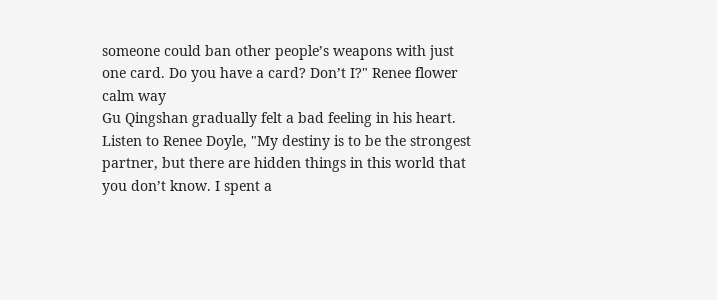someone could ban other people’s weapons with just one card. Do you have a card? Don’t I?" Renee flower calm way
Gu Qingshan gradually felt a bad feeling in his heart.
Listen to Renee Doyle, "My destiny is to be the strongest partner, but there are hidden things in this world that you don’t know. I spent a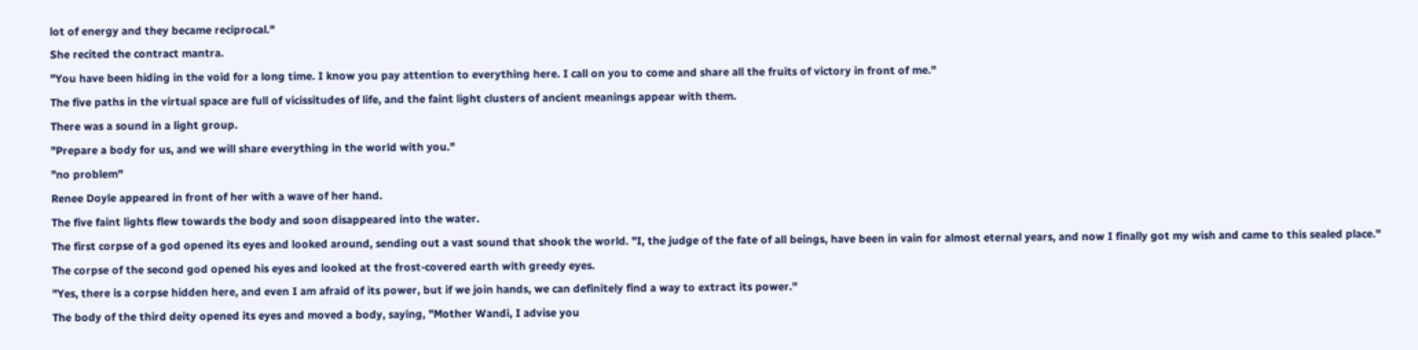lot of energy and they became reciprocal."
She recited the contract mantra.
"You have been hiding in the void for a long time. I know you pay attention to everything here. I call on you to come and share all the fruits of victory in front of me."
The five paths in the virtual space are full of vicissitudes of life, and the faint light clusters of ancient meanings appear with them.
There was a sound in a light group.
"Prepare a body for us, and we will share everything in the world with you."
"no problem"
Renee Doyle appeared in front of her with a wave of her hand.
The five faint lights flew towards the body and soon disappeared into the water.
The first corpse of a god opened its eyes and looked around, sending out a vast sound that shook the world. "I, the judge of the fate of all beings, have been in vain for almost eternal years, and now I finally got my wish and came to this sealed place."
The corpse of the second god opened his eyes and looked at the frost-covered earth with greedy eyes.
"Yes, there is a corpse hidden here, and even I am afraid of its power, but if we join hands, we can definitely find a way to extract its power."
The body of the third deity opened its eyes and moved a body, saying, "Mother Wandi, I advise you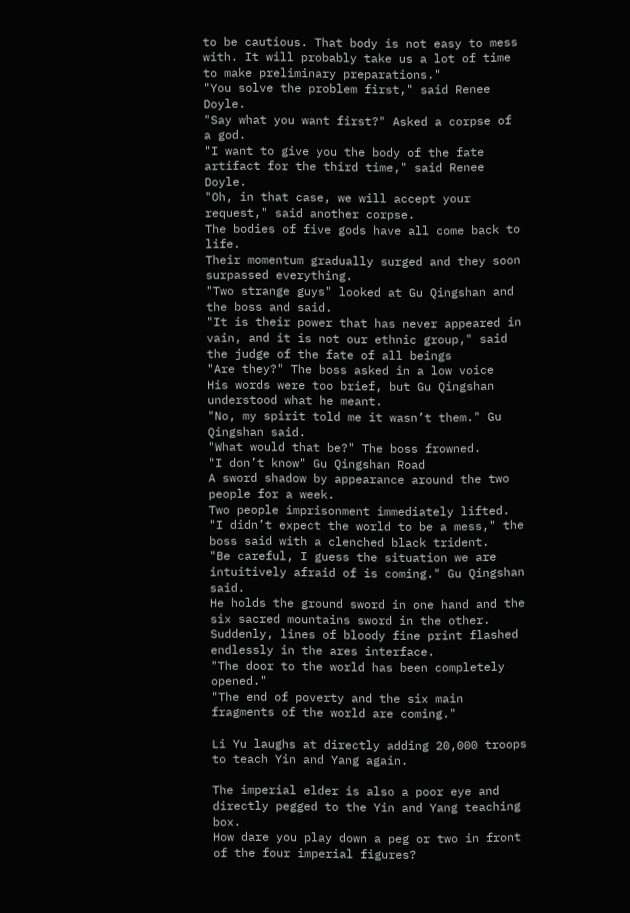to be cautious. That body is not easy to mess with. It will probably take us a lot of time to make preliminary preparations."
"You solve the problem first," said Renee Doyle.
"Say what you want first?" Asked a corpse of a god.
"I want to give you the body of the fate artifact for the third time," said Renee Doyle.
"Oh, in that case, we will accept your request," said another corpse.
The bodies of five gods have all come back to life.
Their momentum gradually surged and they soon surpassed everything.
"Two strange guys" looked at Gu Qingshan and the boss and said.
"It is their power that has never appeared in vain, and it is not our ethnic group," said the judge of the fate of all beings
"Are they?" The boss asked in a low voice
His words were too brief, but Gu Qingshan understood what he meant.
"No, my spirit told me it wasn’t them." Gu Qingshan said.
"What would that be?" The boss frowned.
"I don’t know" Gu Qingshan Road
A sword shadow by appearance around the two people for a week.
Two people imprisonment immediately lifted.
"I didn’t expect the world to be a mess," the boss said with a clenched black trident.
"Be careful, I guess the situation we are intuitively afraid of is coming." Gu Qingshan said.
He holds the ground sword in one hand and the six sacred mountains sword in the other.
Suddenly, lines of bloody fine print flashed endlessly in the ares interface.
"The door to the world has been completely opened."
"The end of poverty and the six main fragments of the world are coming."

Li Yu laughs at directly adding 20,000 troops to teach Yin and Yang again.

The imperial elder is also a poor eye and directly pegged to the Yin and Yang teaching box.
How dare you play down a peg or two in front of the four imperial figures?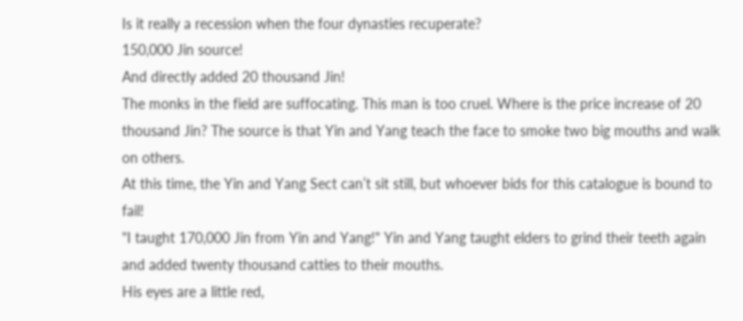Is it really a recession when the four dynasties recuperate?
150,000 Jin source!
And directly added 20 thousand Jin!
The monks in the field are suffocating. This man is too cruel. Where is the price increase of 20 thousand Jin? The source is that Yin and Yang teach the face to smoke two big mouths and walk on others.
At this time, the Yin and Yang Sect can’t sit still, but whoever bids for this catalogue is bound to fail!
"I taught 170,000 Jin from Yin and Yang!" Yin and Yang taught elders to grind their teeth again and added twenty thousand catties to their mouths.
His eyes are a little red,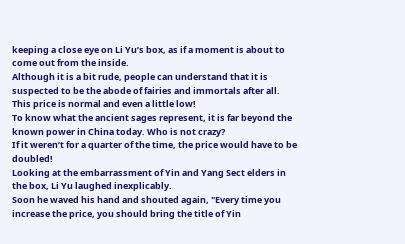keeping a close eye on Li Yu’s box, as if a moment is about to come out from the inside.
Although it is a bit rude, people can understand that it is suspected to be the abode of fairies and immortals after all. This price is normal and even a little low!
To know what the ancient sages represent, it is far beyond the known power in China today. Who is not crazy?
If it weren’t for a quarter of the time, the price would have to be doubled!
Looking at the embarrassment of Yin and Yang Sect elders in the box, Li Yu laughed inexplicably.
Soon he waved his hand and shouted again, "Every time you increase the price, you should bring the title of Yin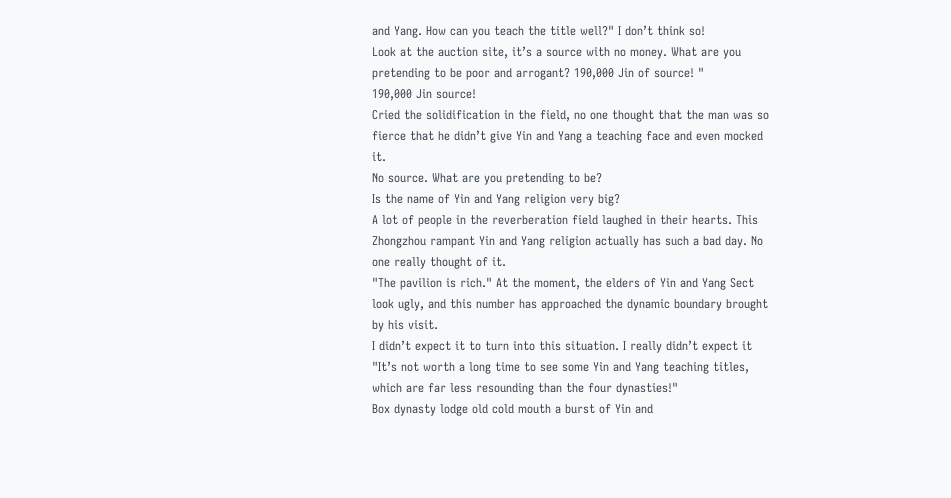and Yang. How can you teach the title well?" I don’t think so!
Look at the auction site, it’s a source with no money. What are you pretending to be poor and arrogant? 190,000 Jin of source! "
190,000 Jin source!
Cried the solidification in the field, no one thought that the man was so fierce that he didn’t give Yin and Yang a teaching face and even mocked it.
No source. What are you pretending to be?
Is the name of Yin and Yang religion very big?
A lot of people in the reverberation field laughed in their hearts. This Zhongzhou rampant Yin and Yang religion actually has such a bad day. No one really thought of it.
"The pavilion is rich." At the moment, the elders of Yin and Yang Sect look ugly, and this number has approached the dynamic boundary brought by his visit.
I didn’t expect it to turn into this situation. I really didn’t expect it
"It’s not worth a long time to see some Yin and Yang teaching titles, which are far less resounding than the four dynasties!"
Box dynasty lodge old cold mouth a burst of Yin and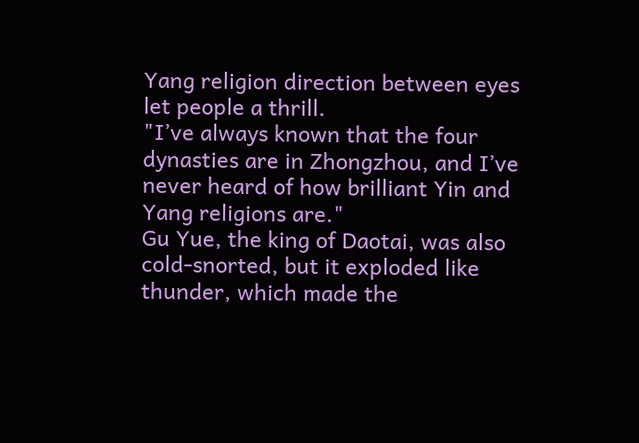Yang religion direction between eyes let people a thrill.
"I’ve always known that the four dynasties are in Zhongzhou, and I’ve never heard of how brilliant Yin and Yang religions are."
Gu Yue, the king of Daotai, was also cold-snorted, but it exploded like thunder, which made the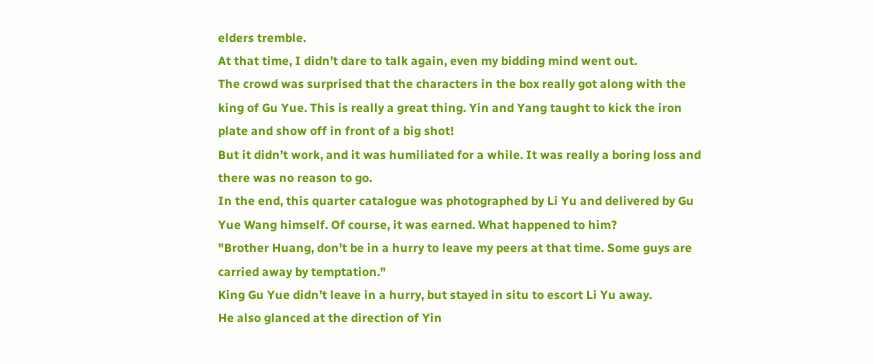elders tremble.
At that time, I didn’t dare to talk again, even my bidding mind went out.
The crowd was surprised that the characters in the box really got along with the king of Gu Yue. This is really a great thing. Yin and Yang taught to kick the iron plate and show off in front of a big shot!
But it didn’t work, and it was humiliated for a while. It was really a boring loss and there was no reason to go.
In the end, this quarter catalogue was photographed by Li Yu and delivered by Gu Yue Wang himself. Of course, it was earned. What happened to him?
"Brother Huang, don’t be in a hurry to leave my peers at that time. Some guys are carried away by temptation."
King Gu Yue didn’t leave in a hurry, but stayed in situ to escort Li Yu away.
He also glanced at the direction of Yin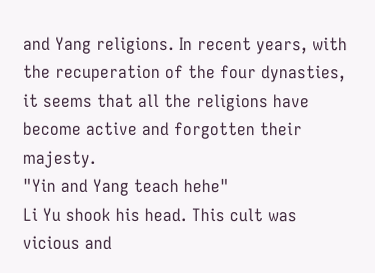and Yang religions. In recent years, with the recuperation of the four dynasties, it seems that all the religions have become active and forgotten their majesty.
"Yin and Yang teach hehe"
Li Yu shook his head. This cult was vicious and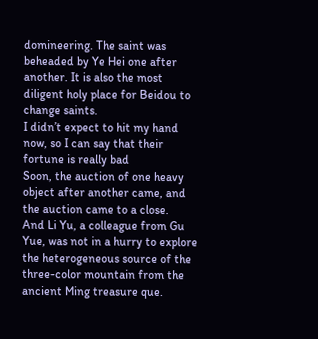domineering. The saint was beheaded by Ye Hei one after another. It is also the most diligent holy place for Beidou to change saints.
I didn’t expect to hit my hand now, so I can say that their fortune is really bad
Soon, the auction of one heavy object after another came, and the auction came to a close.
And Li Yu, a colleague from Gu Yue, was not in a hurry to explore the heterogeneous source of the three-color mountain from the ancient Ming treasure que.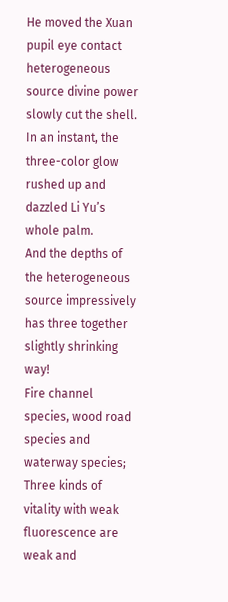He moved the Xuan pupil eye contact heterogeneous source divine power slowly cut the shell.
In an instant, the three-color glow rushed up and dazzled Li Yu’s whole palm.
And the depths of the heterogeneous source impressively has three together slightly shrinking way!
Fire channel species, wood road species and waterway species; Three kinds of vitality with weak fluorescence are weak and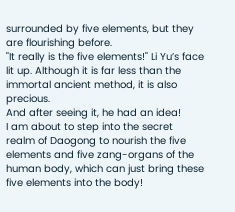surrounded by five elements, but they are flourishing before.
"It really is the five elements!" Li Yu’s face lit up. Although it is far less than the immortal ancient method, it is also precious.
And after seeing it, he had an idea!
I am about to step into the secret realm of Daogong to nourish the five elements and five zang-organs of the human body, which can just bring these five elements into the body!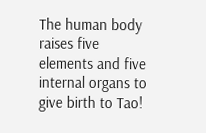The human body raises five elements and five internal organs to give birth to Tao!